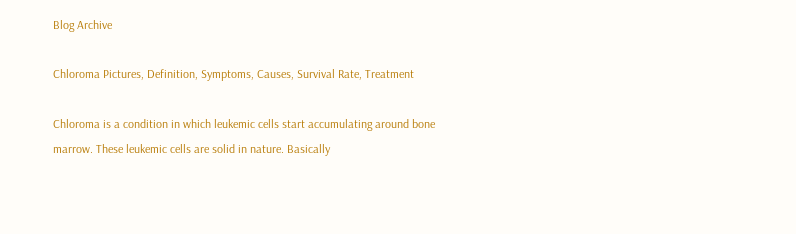Blog Archive

Chloroma Pictures, Definition, Symptoms, Causes, Survival Rate, Treatment

Chloroma is a condition in which leukemic cells start accumulating around bone marrow. These leukemic cells are solid in nature. Basically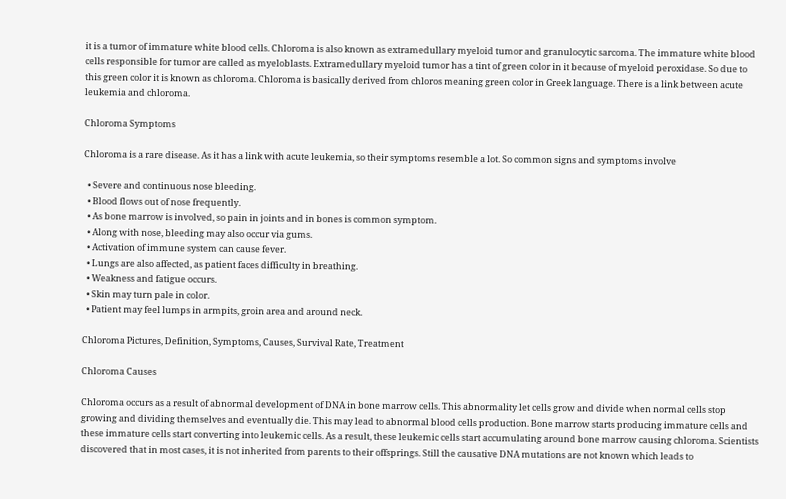it is a tumor of immature white blood cells. Chloroma is also known as extramedullary myeloid tumor and granulocytic sarcoma. The immature white blood cells responsible for tumor are called as myeloblasts. Extramedullary myeloid tumor has a tint of green color in it because of myeloid peroxidase. So due to this green color it is known as chloroma. Chloroma is basically derived from chloros meaning green color in Greek language. There is a link between acute leukemia and chloroma.

Chloroma Symptoms

Chloroma is a rare disease. As it has a link with acute leukemia, so their symptoms resemble a lot. So common signs and symptoms involve

  • Severe and continuous nose bleeding.
  • Blood flows out of nose frequently.
  • As bone marrow is involved, so pain in joints and in bones is common symptom.
  • Along with nose, bleeding may also occur via gums.
  • Activation of immune system can cause fever.
  • Lungs are also affected, as patient faces difficulty in breathing.
  • Weakness and fatigue occurs.
  • Skin may turn pale in color.
  • Patient may feel lumps in armpits, groin area and around neck.

Chloroma Pictures, Definition, Symptoms, Causes, Survival Rate, Treatment

Chloroma Causes

Chloroma occurs as a result of abnormal development of DNA in bone marrow cells. This abnormality let cells grow and divide when normal cells stop growing and dividing themselves and eventually die. This may lead to abnormal blood cells production. Bone marrow starts producing immature cells and these immature cells start converting into leukemic cells. As a result, these leukemic cells start accumulating around bone marrow causing chloroma. Scientists discovered that in most cases, it is not inherited from parents to their offsprings. Still the causative DNA mutations are not known which leads to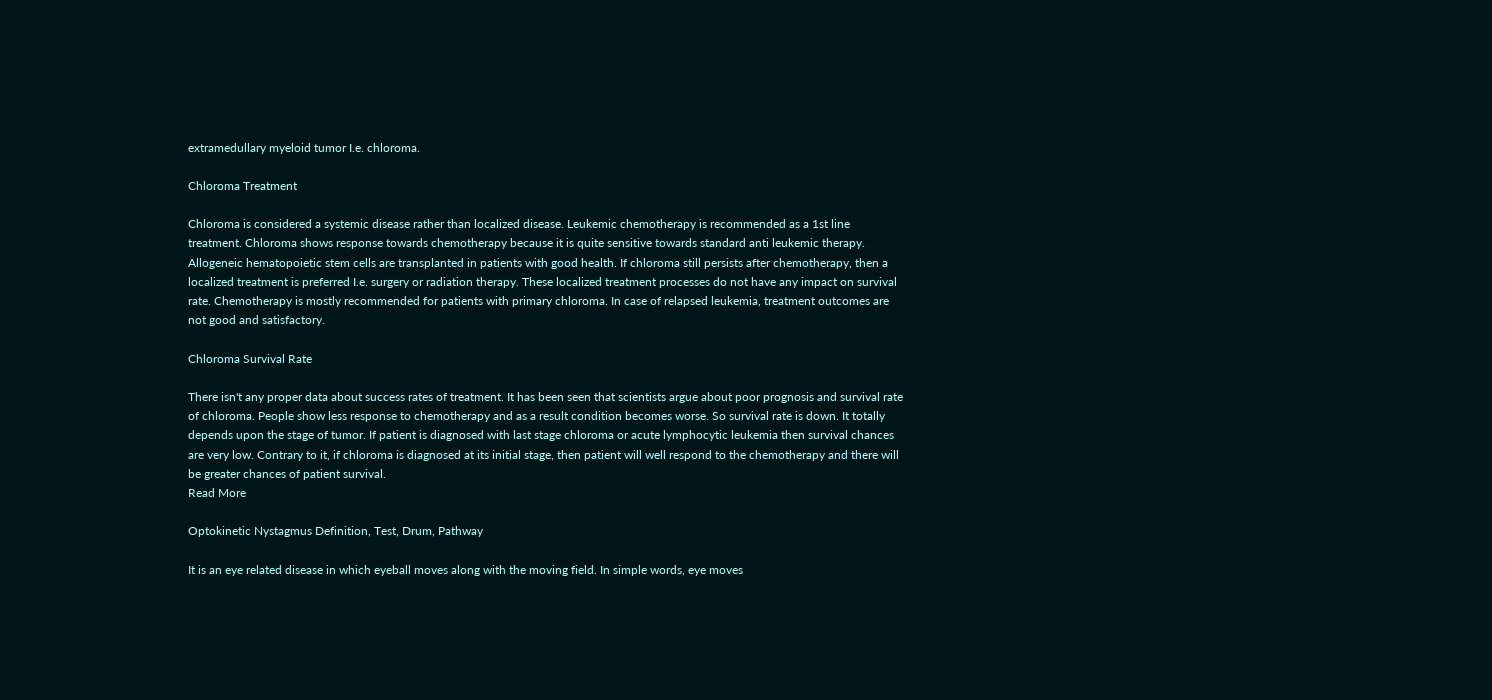extramedullary myeloid tumor I.e. chloroma.

Chloroma Treatment

Chloroma is considered a systemic disease rather than localized disease. Leukemic chemotherapy is recommended as a 1st line treatment. Chloroma shows response towards chemotherapy because it is quite sensitive towards standard anti leukemic therapy. Allogeneic hematopoietic stem cells are transplanted in patients with good health. If chloroma still persists after chemotherapy, then a localized treatment is preferred I.e. surgery or radiation therapy. These localized treatment processes do not have any impact on survival rate. Chemotherapy is mostly recommended for patients with primary chloroma. In case of relapsed leukemia, treatment outcomes are not good and satisfactory.

Chloroma Survival Rate

There isn't any proper data about success rates of treatment. It has been seen that scientists argue about poor prognosis and survival rate of chloroma. People show less response to chemotherapy and as a result condition becomes worse. So survival rate is down. It totally depends upon the stage of tumor. If patient is diagnosed with last stage chloroma or acute lymphocytic leukemia then survival chances are very low. Contrary to it, if chloroma is diagnosed at its initial stage, then patient will well respond to the chemotherapy and there will be greater chances of patient survival.
Read More

Optokinetic Nystagmus Definition, Test, Drum, Pathway

It is an eye related disease in which eyeball moves along with the moving field. In simple words, eye moves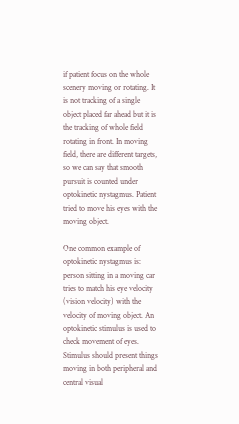if patient focus on the whole scenery moving or rotating. It is not tracking of a single object placed far ahead but it is the tracking of whole field rotating in front. In moving field, there are different targets, so we can say that smooth pursuit is counted under optokinetic nystagmus. Patient tried to move his eyes with the moving object.

One common example of optokinetic nystagmus is: person sitting in a moving car tries to match his eye velocity (vision velocity) with the velocity of moving object. An optokinetic stimulus is used to check movement of eyes. Stimulus should present things moving in both peripheral and central visual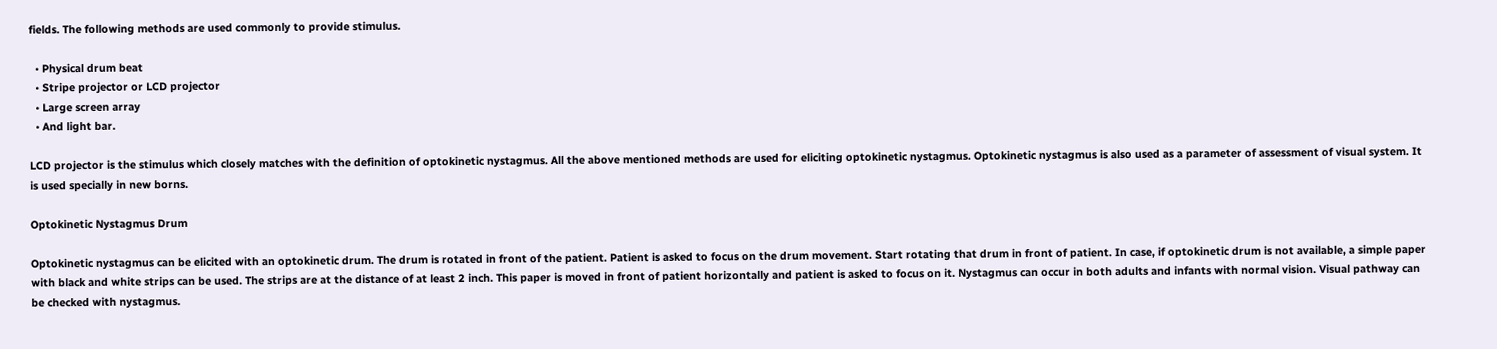fields. The following methods are used commonly to provide stimulus.

  • Physical drum beat
  • Stripe projector or LCD projector
  • Large screen array
  • And light bar.

LCD projector is the stimulus which closely matches with the definition of optokinetic nystagmus. All the above mentioned methods are used for eliciting optokinetic nystagmus. Optokinetic nystagmus is also used as a parameter of assessment of visual system. It is used specially in new borns.

Optokinetic Nystagmus Drum

Optokinetic nystagmus can be elicited with an optokinetic drum. The drum is rotated in front of the patient. Patient is asked to focus on the drum movement. Start rotating that drum in front of patient. In case, if optokinetic drum is not available, a simple paper with black and white strips can be used. The strips are at the distance of at least 2 inch. This paper is moved in front of patient horizontally and patient is asked to focus on it. Nystagmus can occur in both adults and infants with normal vision. Visual pathway can be checked with nystagmus.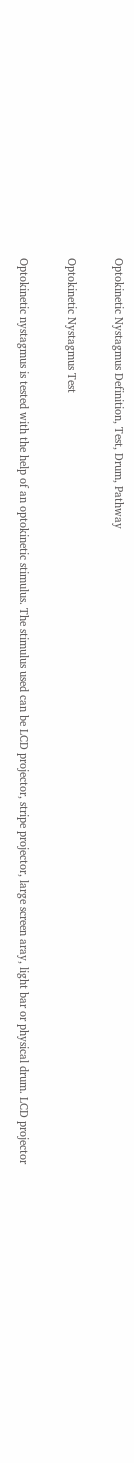Optokinetic Nystagmus Definition, Test, Drum, Pathway

Optokinetic Nystagmus Test

Optokinetic nystagmus is tested with the help of an optokinetic stimulus. The stimulus used can be LCD projector, stripe projector, large screen aray, light bar or physical drum. LCD projector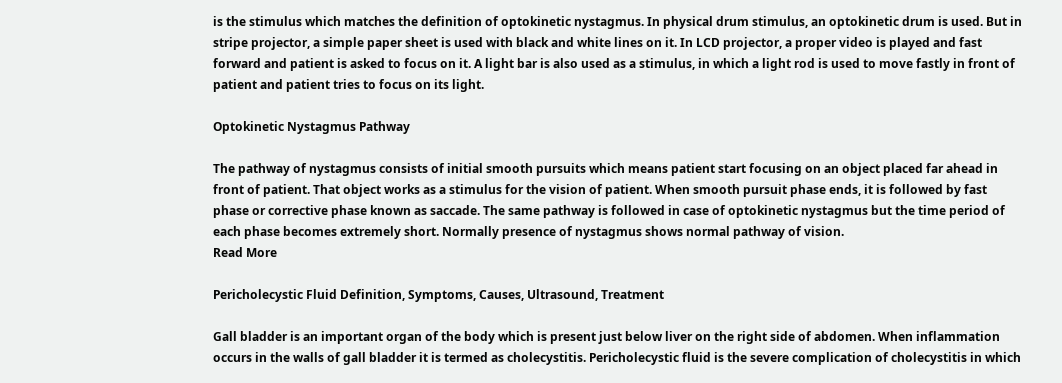is the stimulus which matches the definition of optokinetic nystagmus. In physical drum stimulus, an optokinetic drum is used. But in stripe projector, a simple paper sheet is used with black and white lines on it. In LCD projector, a proper video is played and fast forward and patient is asked to focus on it. A light bar is also used as a stimulus, in which a light rod is used to move fastly in front of patient and patient tries to focus on its light.

Optokinetic Nystagmus Pathway

The pathway of nystagmus consists of initial smooth pursuits which means patient start focusing on an object placed far ahead in front of patient. That object works as a stimulus for the vision of patient. When smooth pursuit phase ends, it is followed by fast phase or corrective phase known as saccade. The same pathway is followed in case of optokinetic nystagmus but the time period of each phase becomes extremely short. Normally presence of nystagmus shows normal pathway of vision.
Read More

Pericholecystic Fluid Definition, Symptoms, Causes, Ultrasound, Treatment

Gall bladder is an important organ of the body which is present just below liver on the right side of abdomen. When inflammation occurs in the walls of gall bladder it is termed as cholecystitis. Pericholecystic fluid is the severe complication of cholecystitis in which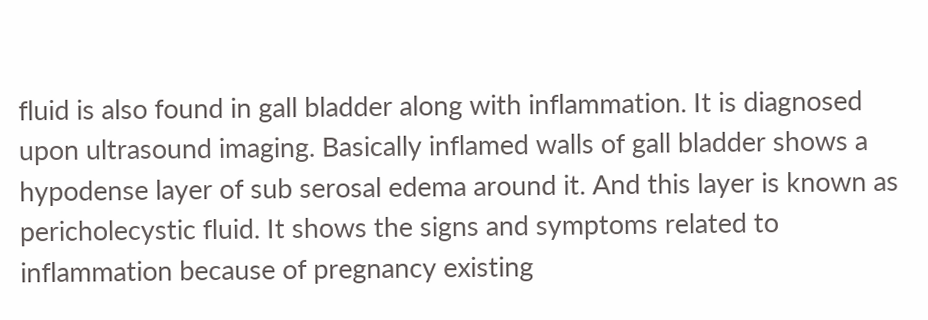fluid is also found in gall bladder along with inflammation. It is diagnosed upon ultrasound imaging. Basically inflamed walls of gall bladder shows a hypodense layer of sub serosal edema around it. And this layer is known as pericholecystic fluid. It shows the signs and symptoms related to inflammation because of pregnancy existing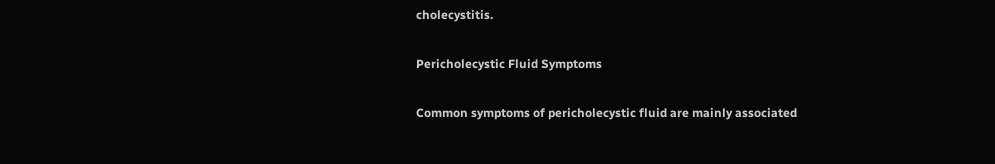cholecystitis.

Pericholecystic Fluid Symptoms

Common symptoms of pericholecystic fluid are mainly associated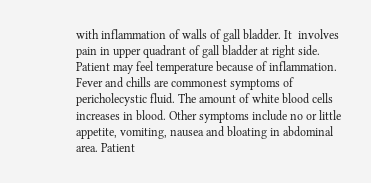with inflammation of walls of gall bladder. It  involves pain in upper quadrant of gall bladder at right side. Patient may feel temperature because of inflammation. Fever and chills are commonest symptoms of pericholecystic fluid. The amount of white blood cells increases in blood. Other symptoms include no or little appetite, vomiting, nausea and bloating in abdominal area. Patient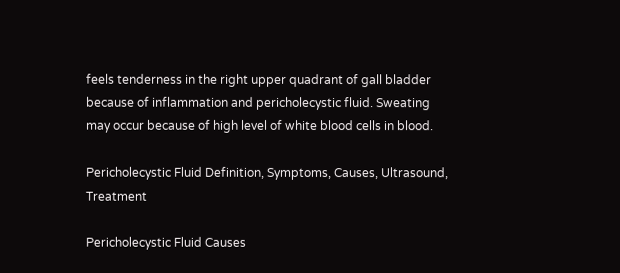feels tenderness in the right upper quadrant of gall bladder because of inflammation and pericholecystic fluid. Sweating may occur because of high level of white blood cells in blood.

Pericholecystic Fluid Definition, Symptoms, Causes, Ultrasound, Treatment

Pericholecystic Fluid Causes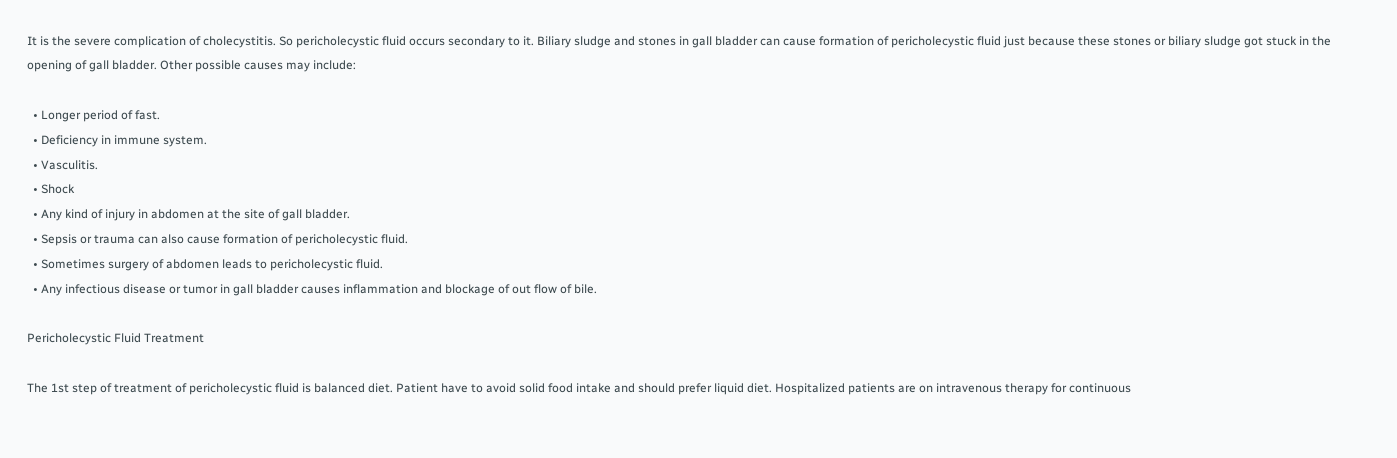It is the severe complication of cholecystitis. So pericholecystic fluid occurs secondary to it. Biliary sludge and stones in gall bladder can cause formation of pericholecystic fluid just because these stones or biliary sludge got stuck in the opening of gall bladder. Other possible causes may include:

  • Longer period of fast.
  • Deficiency in immune system.
  • Vasculitis.
  • Shock
  • Any kind of injury in abdomen at the site of gall bladder.
  • Sepsis or trauma can also cause formation of pericholecystic fluid.
  • Sometimes surgery of abdomen leads to pericholecystic fluid.
  • Any infectious disease or tumor in gall bladder causes inflammation and blockage of out flow of bile.

Pericholecystic Fluid Treatment

The 1st step of treatment of pericholecystic fluid is balanced diet. Patient have to avoid solid food intake and should prefer liquid diet. Hospitalized patients are on intravenous therapy for continuous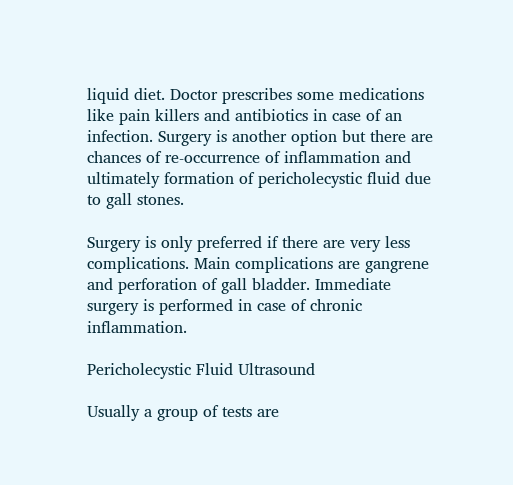liquid diet. Doctor prescribes some medications like pain killers and antibiotics in case of an infection. Surgery is another option but there are chances of re-occurrence of inflammation and ultimately formation of pericholecystic fluid due to gall stones.

Surgery is only preferred if there are very less complications. Main complications are gangrene and perforation of gall bladder. Immediate surgery is performed in case of chronic inflammation.

Pericholecystic Fluid Ultrasound

Usually a group of tests are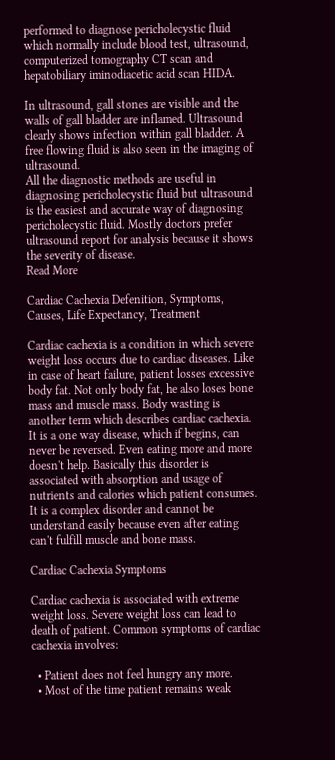performed to diagnose pericholecystic fluid which normally include blood test, ultrasound, computerized tomography CT scan and hepatobiliary iminodiacetic acid scan HIDA.

In ultrasound, gall stones are visible and the walls of gall bladder are inflamed. Ultrasound clearly shows infection within gall bladder. A free flowing fluid is also seen in the imaging of ultrasound.
All the diagnostic methods are useful in diagnosing pericholecystic fluid but ultrasound is the easiest and accurate way of diagnosing pericholecystic fluid. Mostly doctors prefer ultrasound report for analysis because it shows the severity of disease.
Read More

Cardiac Cachexia Defenition, Symptoms, Causes, Life Expectancy, Treatment

Cardiac cachexia is a condition in which severe weight loss occurs due to cardiac diseases. Like in case of heart failure, patient losses excessive body fat. Not only body fat, he also loses bone mass and muscle mass. Body wasting is another term which describes cardiac cachexia. It is a one way disease, which if begins, can never be reversed. Even eating more and more doesn't help. Basically this disorder is associated with absorption and usage of nutrients and calories which patient consumes. It is a complex disorder and cannot be understand easily because even after eating can't fulfill muscle and bone mass.

Cardiac Cachexia Symptoms

Cardiac cachexia is associated with extreme weight loss. Severe weight loss can lead to death of patient. Common symptoms of cardiac cachexia involves:

  • Patient does not feel hungry any more.
  • Most of the time patient remains weak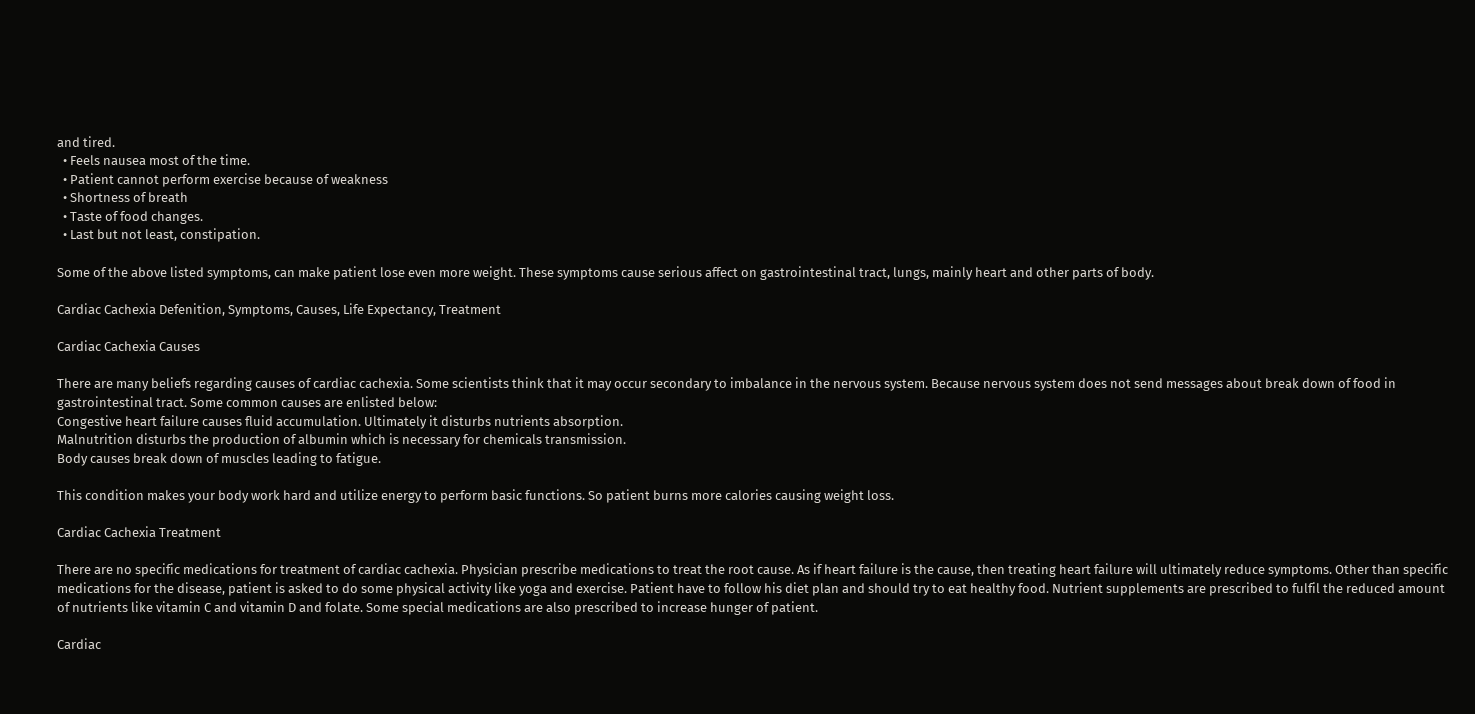and tired.
  • Feels nausea most of the time.
  • Patient cannot perform exercise because of weakness
  • Shortness of breath
  • Taste of food changes.
  • Last but not least, constipation.

Some of the above listed symptoms, can make patient lose even more weight. These symptoms cause serious affect on gastrointestinal tract, lungs, mainly heart and other parts of body.

Cardiac Cachexia Defenition, Symptoms, Causes, Life Expectancy, Treatment

Cardiac Cachexia Causes

There are many beliefs regarding causes of cardiac cachexia. Some scientists think that it may occur secondary to imbalance in the nervous system. Because nervous system does not send messages about break down of food in gastrointestinal tract. Some common causes are enlisted below:
Congestive heart failure causes fluid accumulation. Ultimately it disturbs nutrients absorption.
Malnutrition disturbs the production of albumin which is necessary for chemicals transmission.
Body causes break down of muscles leading to fatigue.

This condition makes your body work hard and utilize energy to perform basic functions. So patient burns more calories causing weight loss.

Cardiac Cachexia Treatment

There are no specific medications for treatment of cardiac cachexia. Physician prescribe medications to treat the root cause. As if heart failure is the cause, then treating heart failure will ultimately reduce symptoms. Other than specific medications for the disease, patient is asked to do some physical activity like yoga and exercise. Patient have to follow his diet plan and should try to eat healthy food. Nutrient supplements are prescribed to fulfil the reduced amount of nutrients like vitamin C and vitamin D and folate. Some special medications are also prescribed to increase hunger of patient.

Cardiac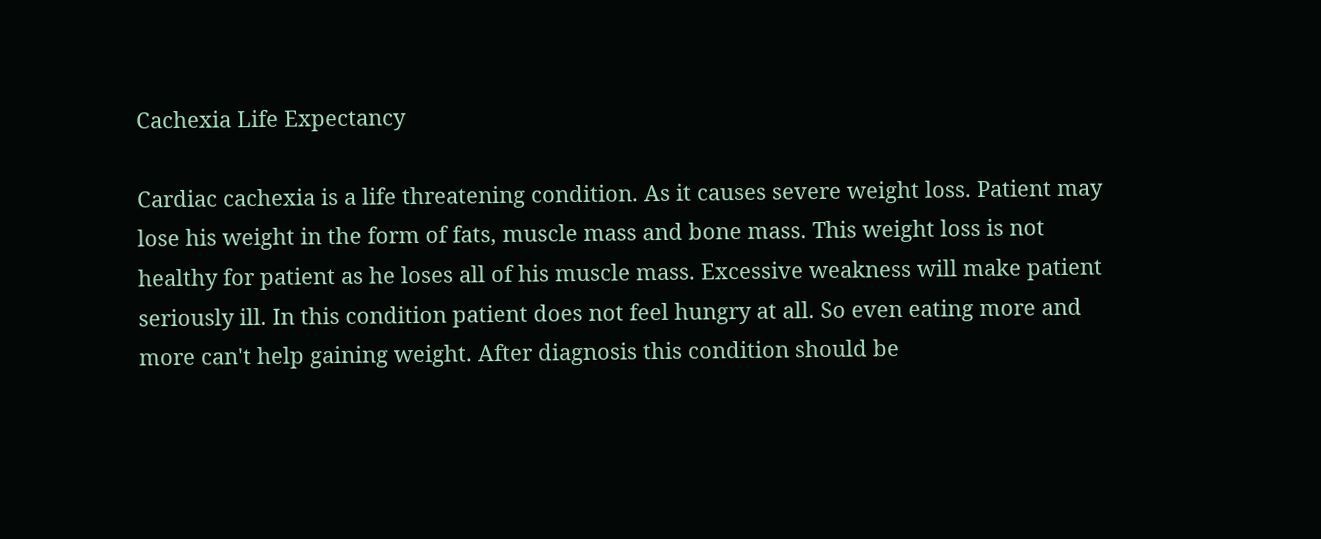Cachexia Life Expectancy

Cardiac cachexia is a life threatening condition. As it causes severe weight loss. Patient may lose his weight in the form of fats, muscle mass and bone mass. This weight loss is not healthy for patient as he loses all of his muscle mass. Excessive weakness will make patient seriously ill. In this condition patient does not feel hungry at all. So even eating more and more can't help gaining weight. After diagnosis this condition should be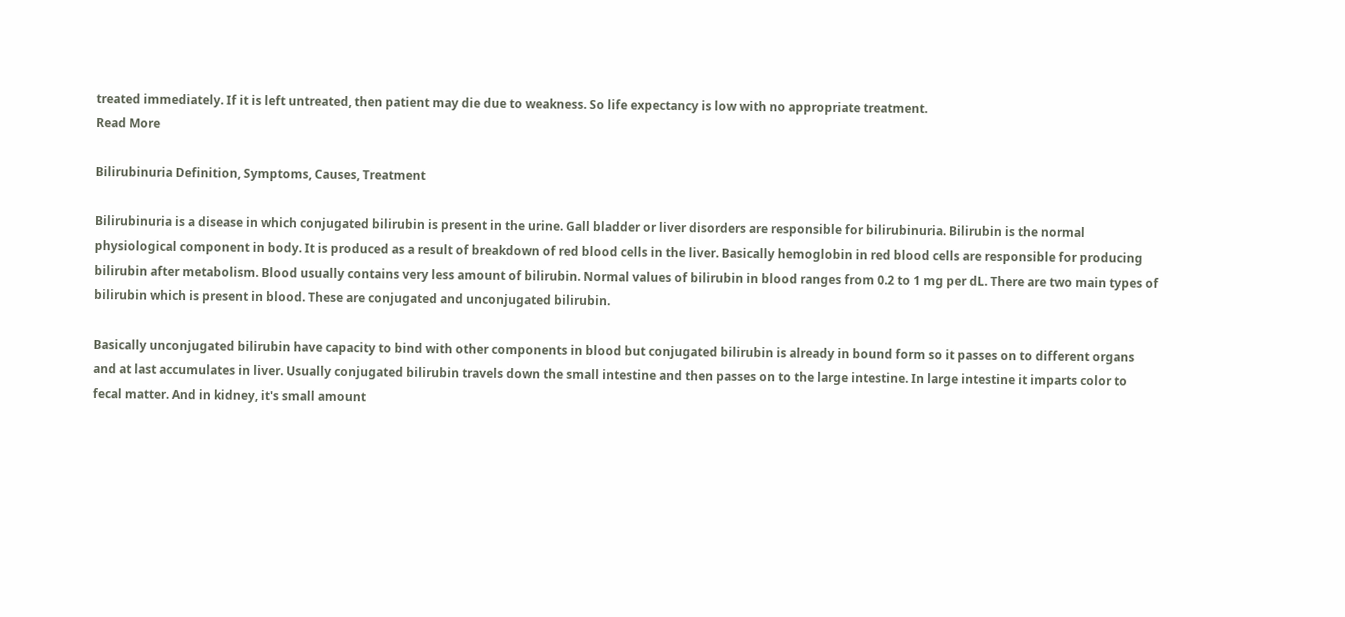treated immediately. If it is left untreated, then patient may die due to weakness. So life expectancy is low with no appropriate treatment.
Read More

Bilirubinuria Definition, Symptoms, Causes, Treatment

Bilirubinuria is a disease in which conjugated bilirubin is present in the urine. Gall bladder or liver disorders are responsible for bilirubinuria. Bilirubin is the normal physiological component in body. It is produced as a result of breakdown of red blood cells in the liver. Basically hemoglobin in red blood cells are responsible for producing bilirubin after metabolism. Blood usually contains very less amount of bilirubin. Normal values of bilirubin in blood ranges from 0.2 to 1 mg per dL. There are two main types of bilirubin which is present in blood. These are conjugated and unconjugated bilirubin.

Basically unconjugated bilirubin have capacity to bind with other components in blood but conjugated bilirubin is already in bound form so it passes on to different organs and at last accumulates in liver. Usually conjugated bilirubin travels down the small intestine and then passes on to the large intestine. In large intestine it imparts color to fecal matter. And in kidney, it's small amount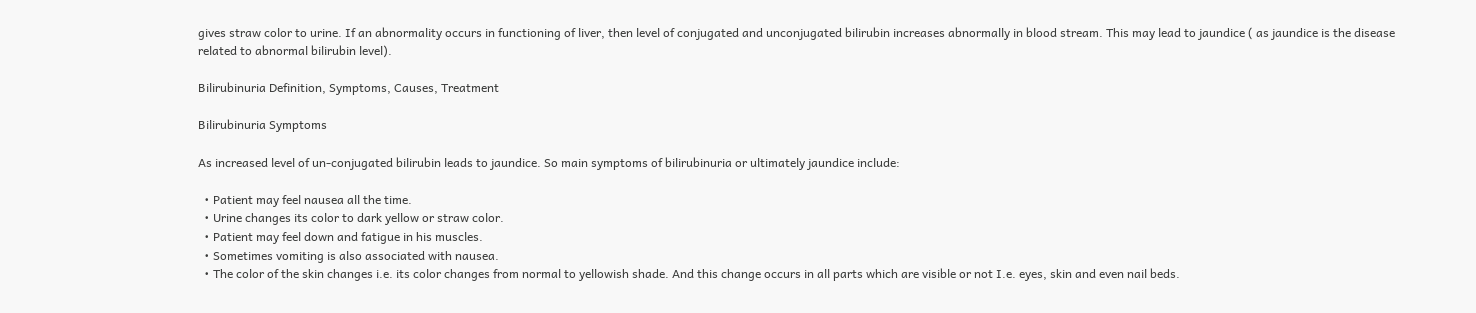gives straw color to urine. If an abnormality occurs in functioning of liver, then level of conjugated and unconjugated bilirubin increases abnormally in blood stream. This may lead to jaundice ( as jaundice is the disease related to abnormal bilirubin level).

Bilirubinuria Definition, Symptoms, Causes, Treatment

Bilirubinuria Symptoms

As increased level of un-conjugated bilirubin leads to jaundice. So main symptoms of bilirubinuria or ultimately jaundice include:

  • Patient may feel nausea all the time.
  • Urine changes its color to dark yellow or straw color.
  • Patient may feel down and fatigue in his muscles.
  • Sometimes vomiting is also associated with nausea.
  • The color of the skin changes i.e. its color changes from normal to yellowish shade. And this change occurs in all parts which are visible or not I.e. eyes, skin and even nail beds.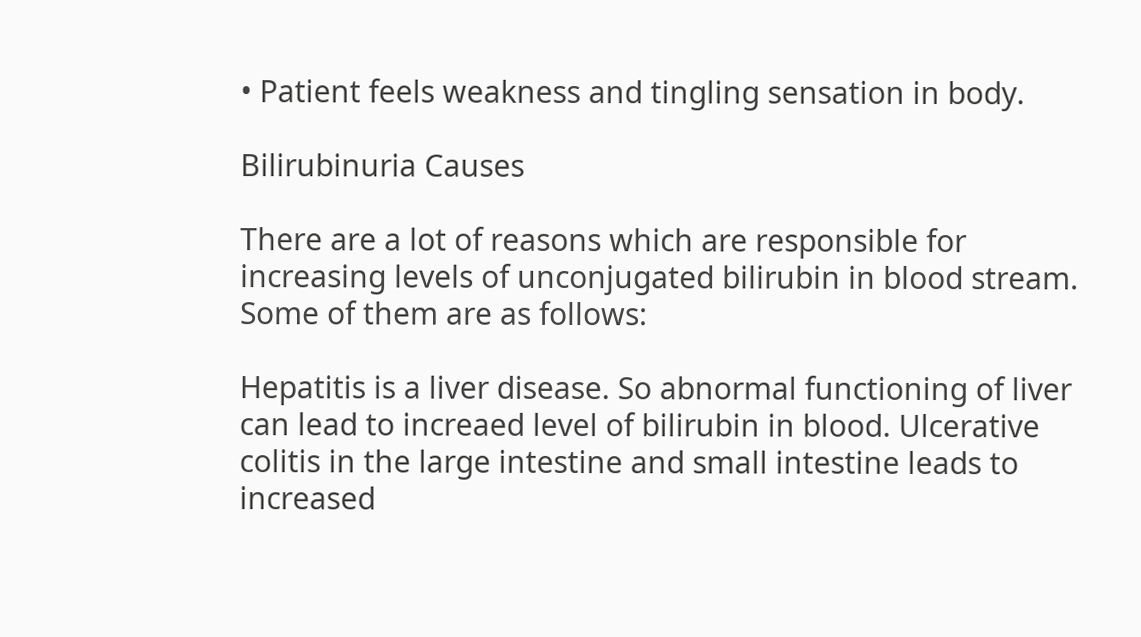• Patient feels weakness and tingling sensation in body.

Bilirubinuria Causes

There are a lot of reasons which are responsible for increasing levels of unconjugated bilirubin in blood stream. Some of them are as follows:

Hepatitis is a liver disease. So abnormal functioning of liver can lead to increaed level of bilirubin in blood. Ulcerative colitis in the large intestine and small intestine leads to increased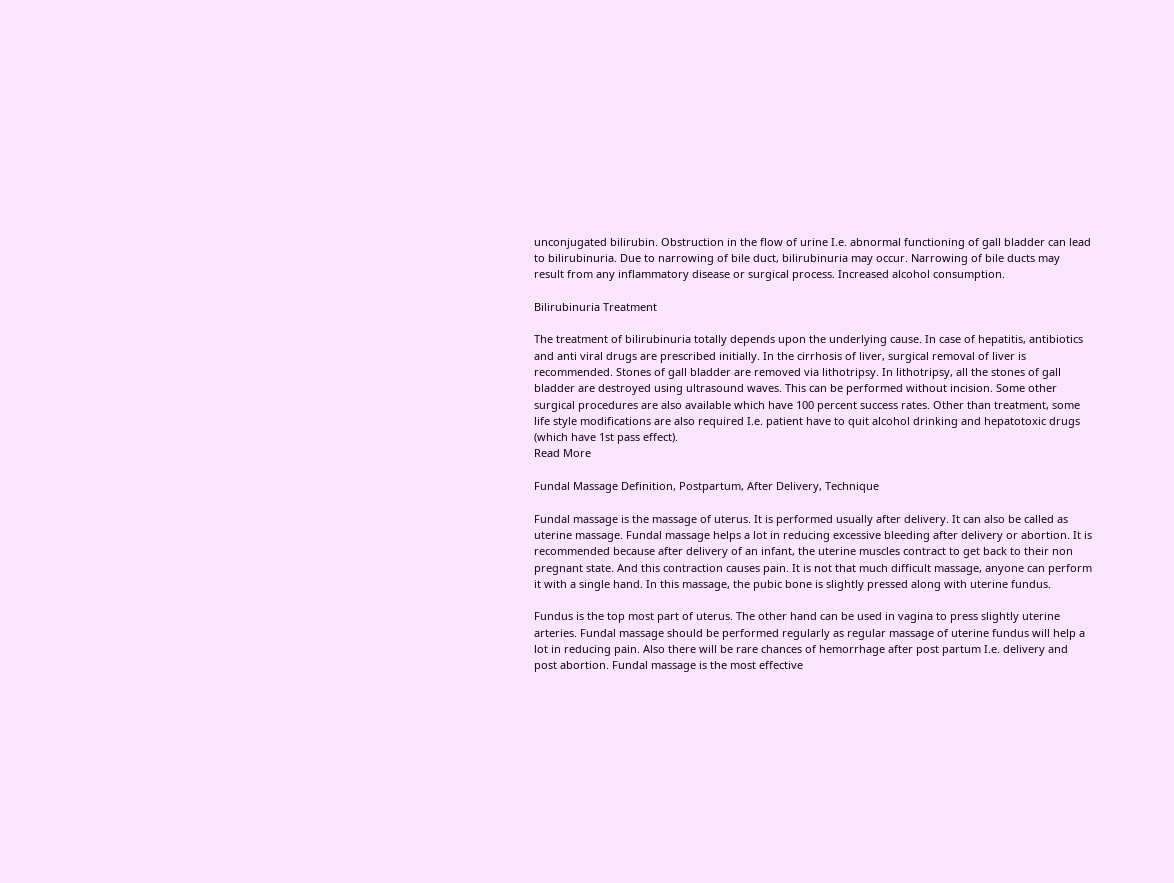unconjugated bilirubin. Obstruction in the flow of urine I.e. abnormal functioning of gall bladder can lead to bilirubinuria. Due to narrowing of bile duct, bilirubinuria may occur. Narrowing of bile ducts may result from any inflammatory disease or surgical process. Increased alcohol consumption.

Bilirubinuria Treatment

The treatment of bilirubinuria totally depends upon the underlying cause. In case of hepatitis, antibiotics and anti viral drugs are prescribed initially. In the cirrhosis of liver, surgical removal of liver is recommended. Stones of gall bladder are removed via lithotripsy. In lithotripsy, all the stones of gall bladder are destroyed using ultrasound waves. This can be performed without incision. Some other surgical procedures are also available which have 100 percent success rates. Other than treatment, some life style modifications are also required I.e. patient have to quit alcohol drinking and hepatotoxic drugs (which have 1st pass effect).
Read More

Fundal Massage Definition, Postpartum, After Delivery, Technique

Fundal massage is the massage of uterus. It is performed usually after delivery. It can also be called as uterine massage. Fundal massage helps a lot in reducing excessive bleeding after delivery or abortion. It is recommended because after delivery of an infant, the uterine muscles contract to get back to their non pregnant state. And this contraction causes pain. It is not that much difficult massage, anyone can perform it with a single hand. In this massage, the pubic bone is slightly pressed along with uterine fundus.

Fundus is the top most part of uterus. The other hand can be used in vagina to press slightly uterine arteries. Fundal massage should be performed regularly as regular massage of uterine fundus will help a lot in reducing pain. Also there will be rare chances of hemorrhage after post partum I.e. delivery and post abortion. Fundal massage is the most effective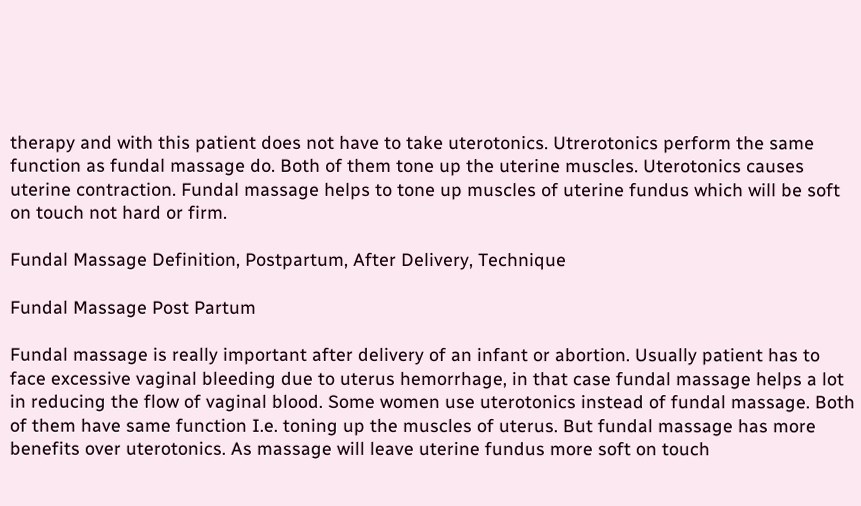therapy and with this patient does not have to take uterotonics. Utrerotonics perform the same function as fundal massage do. Both of them tone up the uterine muscles. Uterotonics causes uterine contraction. Fundal massage helps to tone up muscles of uterine fundus which will be soft on touch not hard or firm.

Fundal Massage Definition, Postpartum, After Delivery, Technique

Fundal Massage Post Partum

Fundal massage is really important after delivery of an infant or abortion. Usually patient has to face excessive vaginal bleeding due to uterus hemorrhage, in that case fundal massage helps a lot in reducing the flow of vaginal blood. Some women use uterotonics instead of fundal massage. Both of them have same function I.e. toning up the muscles of uterus. But fundal massage has more benefits over uterotonics. As massage will leave uterine fundus more soft on touch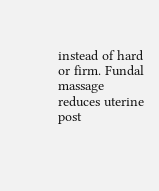instead of hard or firm. Fundal massage reduces uterine post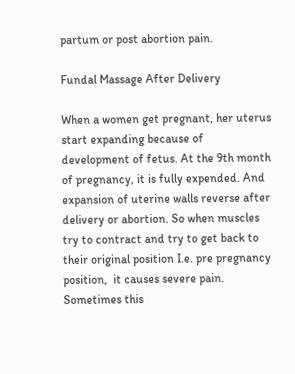partum or post abortion pain.

Fundal Massage After Delivery

When a women get pregnant, her uterus start expanding because of development of fetus. At the 9th month of pregnancy, it is fully expended. And expansion of uterine walls reverse after delivery or abortion. So when muscles try to contract and try to get back to their original position I.e. pre pregnancy position,  it causes severe pain. Sometimes this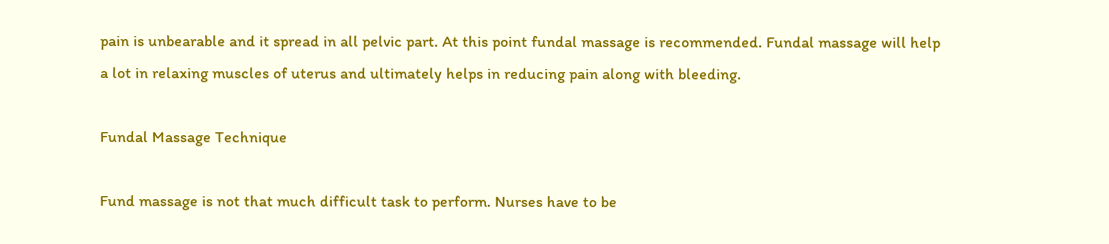pain is unbearable and it spread in all pelvic part. At this point fundal massage is recommended. Fundal massage will help a lot in relaxing muscles of uterus and ultimately helps in reducing pain along with bleeding.

Fundal Massage Technique

Fund massage is not that much difficult task to perform. Nurses have to be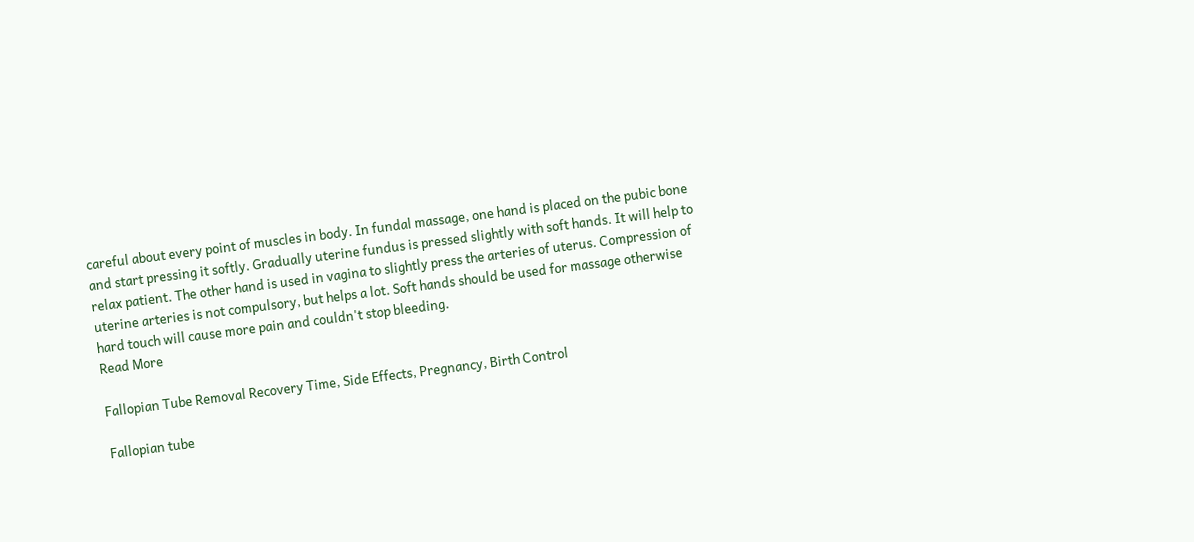careful about every point of muscles in body. In fundal massage, one hand is placed on the pubic bone and start pressing it softly. Gradually uterine fundus is pressed slightly with soft hands. It will help to relax patient. The other hand is used in vagina to slightly press the arteries of uterus. Compression of uterine arteries is not compulsory, but helps a lot. Soft hands should be used for massage otherwise hard touch will cause more pain and couldn't stop bleeding.
Read More

Fallopian Tube Removal Recovery Time, Side Effects, Pregnancy, Birth Control

Fallopian tube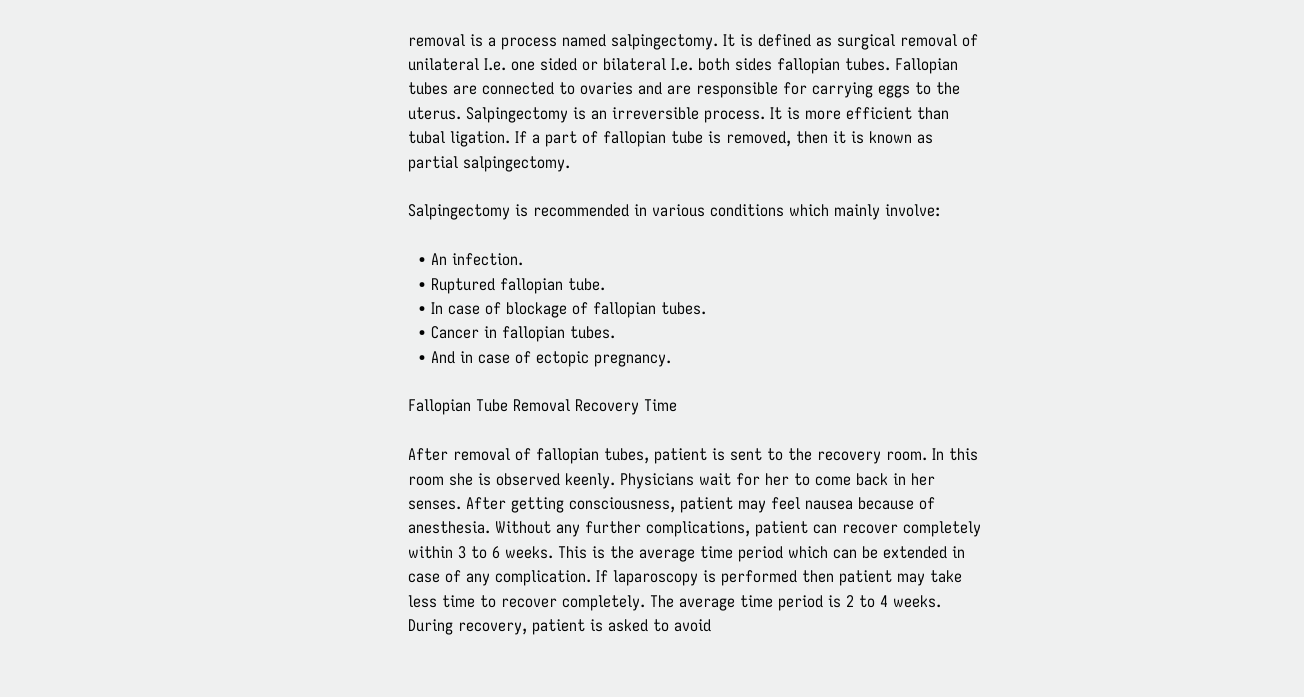removal is a process named salpingectomy. It is defined as surgical removal of unilateral I.e. one sided or bilateral I.e. both sides fallopian tubes. Fallopian tubes are connected to ovaries and are responsible for carrying eggs to the uterus. Salpingectomy is an irreversible process. It is more efficient than tubal ligation. If a part of fallopian tube is removed, then it is known as partial salpingectomy.

Salpingectomy is recommended in various conditions which mainly involve:

  • An infection.
  • Ruptured fallopian tube.
  • In case of blockage of fallopian tubes.
  • Cancer in fallopian tubes.
  • And in case of ectopic pregnancy.

Fallopian Tube Removal Recovery Time

After removal of fallopian tubes, patient is sent to the recovery room. In this room she is observed keenly. Physicians wait for her to come back in her senses. After getting consciousness, patient may feel nausea because of anesthesia. Without any further complications, patient can recover completely within 3 to 6 weeks. This is the average time period which can be extended in case of any complication. If laparoscopy is performed then patient may take less time to recover completely. The average time period is 2 to 4 weeks. During recovery, patient is asked to avoid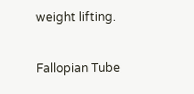weight lifting.

Fallopian Tube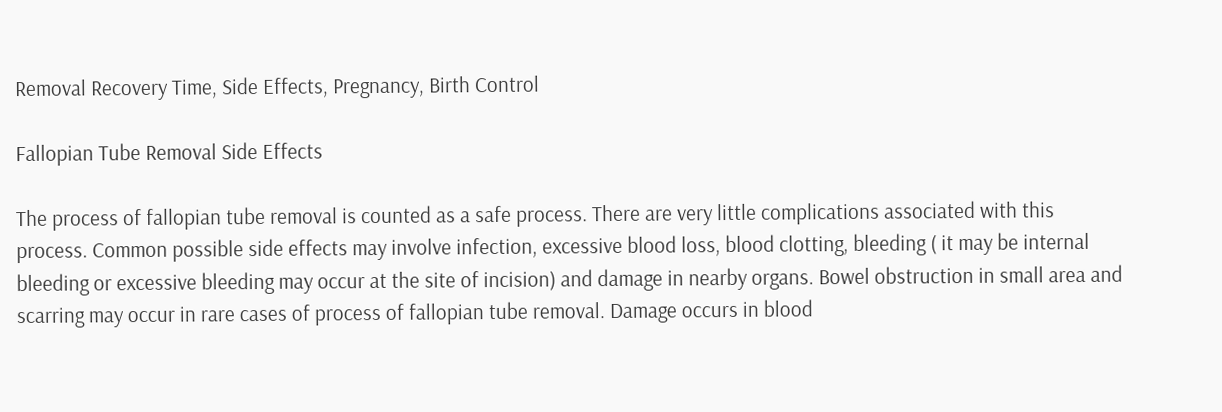Removal Recovery Time, Side Effects, Pregnancy, Birth Control

Fallopian Tube Removal Side Effects

The process of fallopian tube removal is counted as a safe process. There are very little complications associated with this process. Common possible side effects may involve infection, excessive blood loss, blood clotting, bleeding ( it may be internal bleeding or excessive bleeding may occur at the site of incision) and damage in nearby organs. Bowel obstruction in small area and scarring may occur in rare cases of process of fallopian tube removal. Damage occurs in blood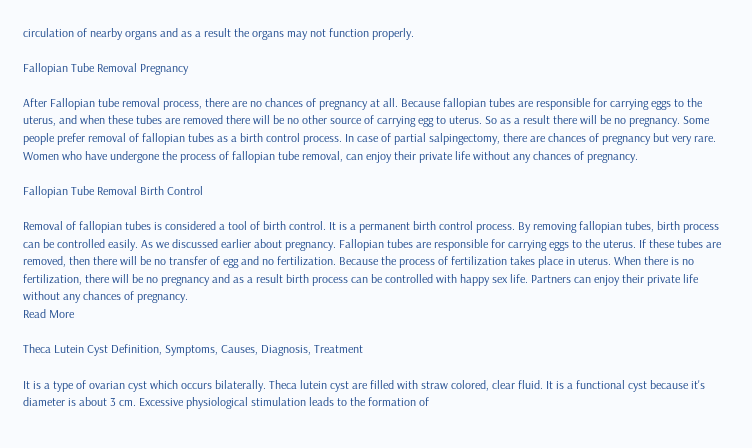circulation of nearby organs and as a result the organs may not function properly.

Fallopian Tube Removal Pregnancy

After Fallopian tube removal process, there are no chances of pregnancy at all. Because fallopian tubes are responsible for carrying eggs to the uterus, and when these tubes are removed there will be no other source of carrying egg to uterus. So as a result there will be no pregnancy. Some people prefer removal of fallopian tubes as a birth control process. In case of partial salpingectomy, there are chances of pregnancy but very rare. Women who have undergone the process of fallopian tube removal, can enjoy their private life without any chances of pregnancy.

Fallopian Tube Removal Birth Control

Removal of fallopian tubes is considered a tool of birth control. It is a permanent birth control process. By removing fallopian tubes, birth process can be controlled easily. As we discussed earlier about pregnancy. Fallopian tubes are responsible for carrying eggs to the uterus. If these tubes are removed, then there will be no transfer of egg and no fertilization. Because the process of fertilization takes place in uterus. When there is no fertilization, there will be no pregnancy and as a result birth process can be controlled with happy sex life. Partners can enjoy their private life without any chances of pregnancy.
Read More

Theca Lutein Cyst Definition, Symptoms, Causes, Diagnosis, Treatment

It is a type of ovarian cyst which occurs bilaterally. Theca lutein cyst are filled with straw colored, clear fluid. It is a functional cyst because it's diameter is about 3 cm. Excessive physiological stimulation leads to the formation of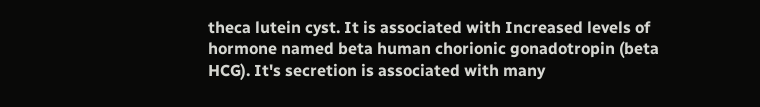theca lutein cyst. It is associated with Increased levels of hormone named beta human chorionic gonadotropin (beta HCG). It's secretion is associated with many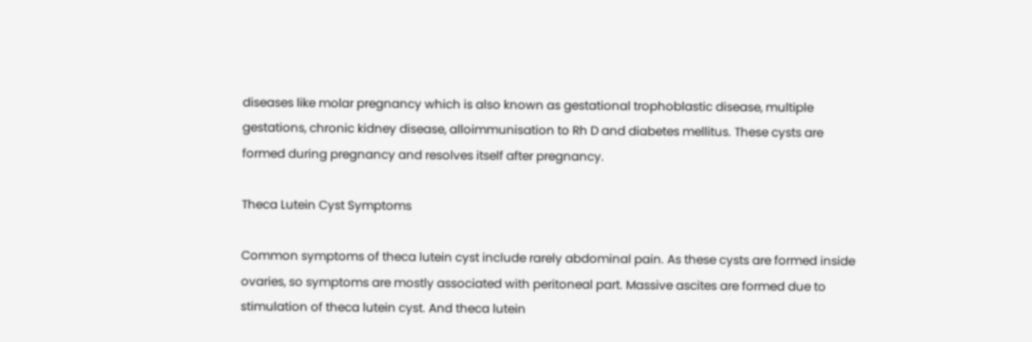diseases like molar pregnancy which is also known as gestational trophoblastic disease, multiple gestations, chronic kidney disease, alloimmunisation to Rh D and diabetes mellitus. These cysts are formed during pregnancy and resolves itself after pregnancy.

Theca Lutein Cyst Symptoms

Common symptoms of theca lutein cyst include rarely abdominal pain. As these cysts are formed inside ovaries, so symptoms are mostly associated with peritoneal part. Massive ascites are formed due to stimulation of theca lutein cyst. And theca lutein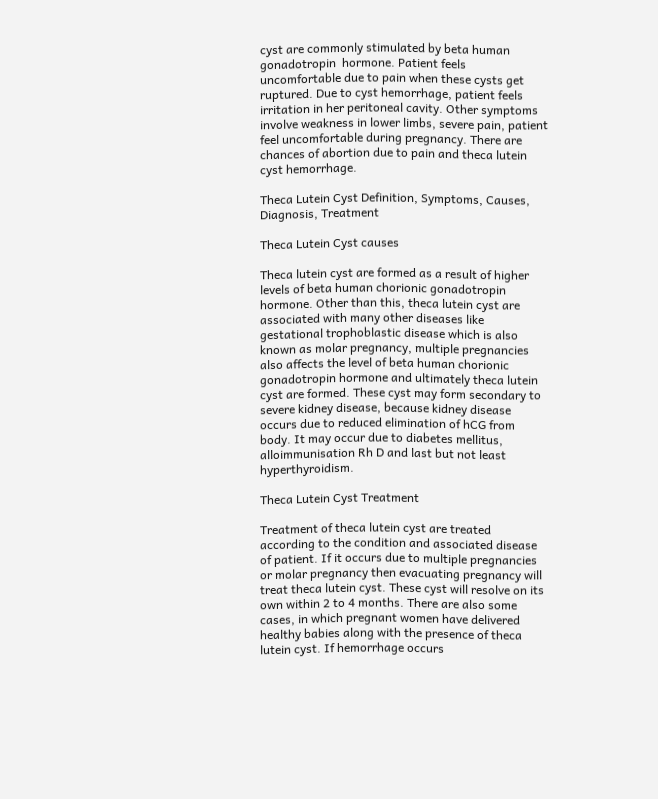cyst are commonly stimulated by beta human gonadotropin  hormone. Patient feels uncomfortable due to pain when these cysts get ruptured. Due to cyst hemorrhage, patient feels irritation in her peritoneal cavity. Other symptoms involve weakness in lower limbs, severe pain, patient feel uncomfortable during pregnancy. There are chances of abortion due to pain and theca lutein cyst hemorrhage.

Theca Lutein Cyst Definition, Symptoms, Causes, Diagnosis, Treatment

Theca Lutein Cyst causes

Theca lutein cyst are formed as a result of higher levels of beta human chorionic gonadotropin hormone. Other than this, theca lutein cyst are associated with many other diseases like gestational trophoblastic disease which is also known as molar pregnancy, multiple pregnancies also affects the level of beta human chorionic gonadotropin hormone and ultimately theca lutein cyst are formed. These cyst may form secondary to severe kidney disease, because kidney disease occurs due to reduced elimination of hCG from body. It may occur due to diabetes mellitus, alloimmunisation Rh D and last but not least hyperthyroidism.

Theca Lutein Cyst Treatment

Treatment of theca lutein cyst are treated according to the condition and associated disease of patient. If it occurs due to multiple pregnancies or molar pregnancy then evacuating pregnancy will treat theca lutein cyst. These cyst will resolve on its own within 2 to 4 months. There are also some cases, in which pregnant women have delivered healthy babies along with the presence of theca lutein cyst. If hemorrhage occurs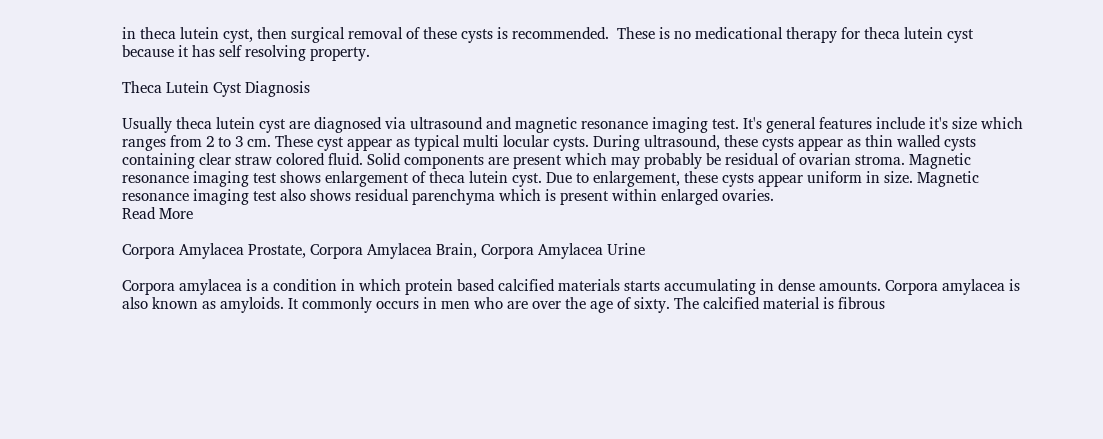in theca lutein cyst, then surgical removal of these cysts is recommended.  These is no medicational therapy for theca lutein cyst because it has self resolving property.

Theca Lutein Cyst Diagnosis

Usually theca lutein cyst are diagnosed via ultrasound and magnetic resonance imaging test. It's general features include it's size which ranges from 2 to 3 cm. These cyst appear as typical multi locular cysts. During ultrasound, these cysts appear as thin walled cysts containing clear straw colored fluid. Solid components are present which may probably be residual of ovarian stroma. Magnetic resonance imaging test shows enlargement of theca lutein cyst. Due to enlargement, these cysts appear uniform in size. Magnetic resonance imaging test also shows residual parenchyma which is present within enlarged ovaries.
Read More

Corpora Amylacea Prostate, Corpora Amylacea Brain, Corpora Amylacea Urine

Corpora amylacea is a condition in which protein based calcified materials starts accumulating in dense amounts. Corpora amylacea is also known as amyloids. It commonly occurs in men who are over the age of sixty. The calcified material is fibrous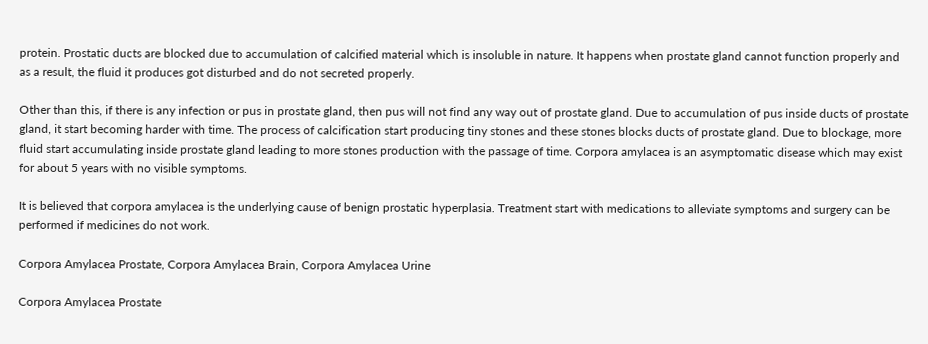protein. Prostatic ducts are blocked due to accumulation of calcified material which is insoluble in nature. It happens when prostate gland cannot function properly and as a result, the fluid it produces got disturbed and do not secreted properly.

Other than this, if there is any infection or pus in prostate gland, then pus will not find any way out of prostate gland. Due to accumulation of pus inside ducts of prostate gland, it start becoming harder with time. The process of calcification start producing tiny stones and these stones blocks ducts of prostate gland. Due to blockage, more fluid start accumulating inside prostate gland leading to more stones production with the passage of time. Corpora amylacea is an asymptomatic disease which may exist for about 5 years with no visible symptoms.

It is believed that corpora amylacea is the underlying cause of benign prostatic hyperplasia. Treatment start with medications to alleviate symptoms and surgery can be performed if medicines do not work.

Corpora Amylacea Prostate, Corpora Amylacea Brain, Corpora Amylacea Urine

Corpora Amylacea Prostate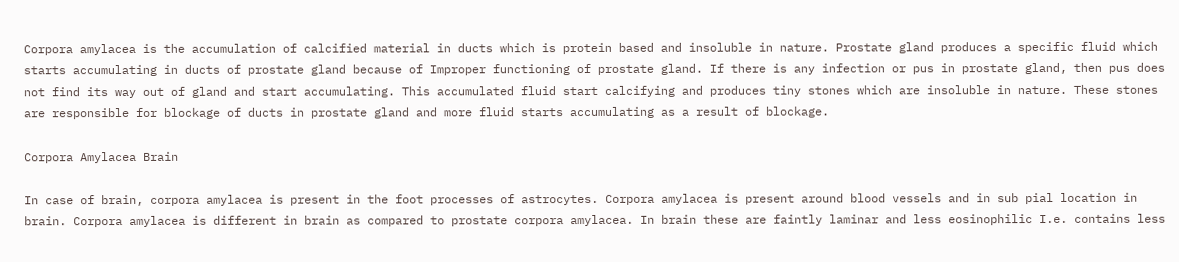Corpora amylacea is the accumulation of calcified material in ducts which is protein based and insoluble in nature. Prostate gland produces a specific fluid which starts accumulating in ducts of prostate gland because of Improper functioning of prostate gland. If there is any infection or pus in prostate gland, then pus does not find its way out of gland and start accumulating. This accumulated fluid start calcifying and produces tiny stones which are insoluble in nature. These stones are responsible for blockage of ducts in prostate gland and more fluid starts accumulating as a result of blockage.

Corpora Amylacea Brain

In case of brain, corpora amylacea is present in the foot processes of astrocytes. Corpora amylacea is present around blood vessels and in sub pial location in brain. Corpora amylacea is different in brain as compared to prostate corpora amylacea. In brain these are faintly laminar and less eosinophilic I.e. contains less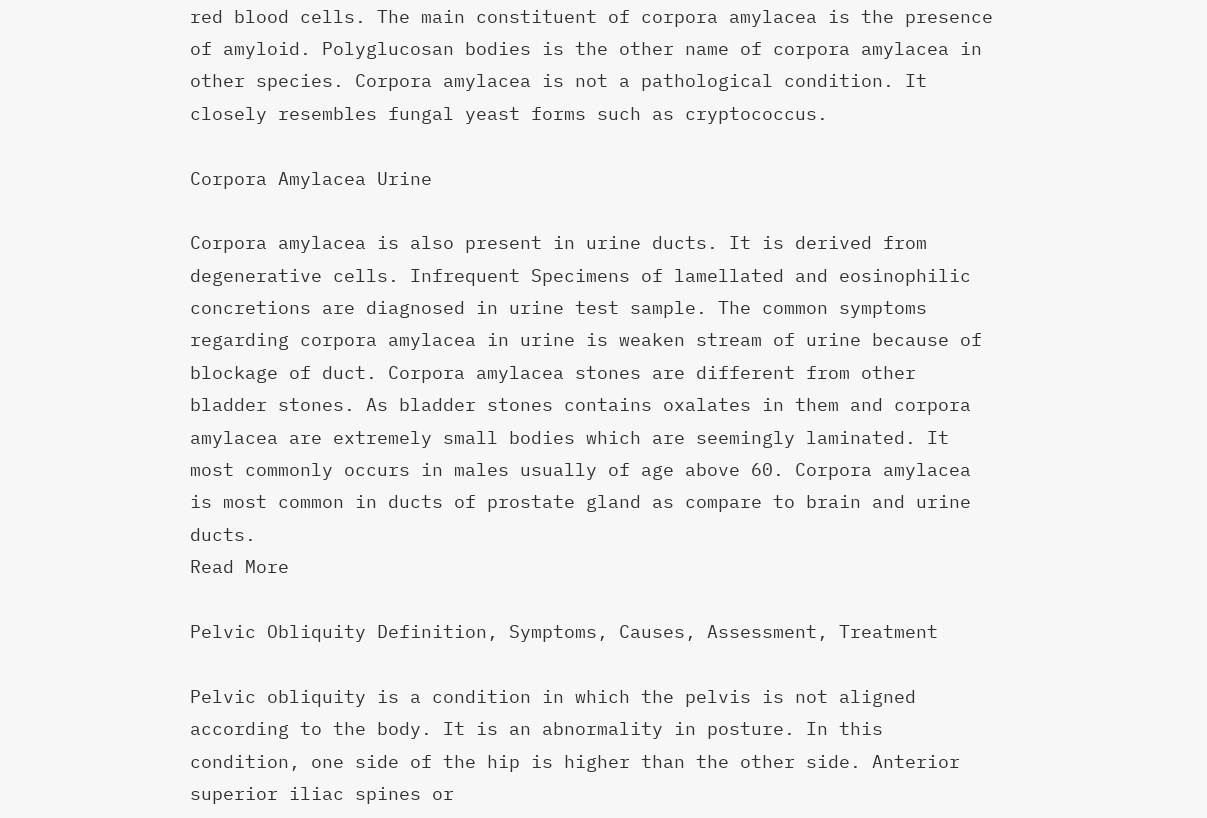red blood cells. The main constituent of corpora amylacea is the presence of amyloid. Polyglucosan bodies is the other name of corpora amylacea in other species. Corpora amylacea is not a pathological condition. It closely resembles fungal yeast forms such as cryptococcus.

Corpora Amylacea Urine

Corpora amylacea is also present in urine ducts. It is derived from degenerative cells. Infrequent Specimens of lamellated and eosinophilic concretions are diagnosed in urine test sample. The common symptoms regarding corpora amylacea in urine is weaken stream of urine because of blockage of duct. Corpora amylacea stones are different from other bladder stones. As bladder stones contains oxalates in them and corpora amylacea are extremely small bodies which are seemingly laminated. It most commonly occurs in males usually of age above 60. Corpora amylacea is most common in ducts of prostate gland as compare to brain and urine ducts.
Read More

Pelvic Obliquity Definition, Symptoms, Causes, Assessment, Treatment

Pelvic obliquity is a condition in which the pelvis is not aligned according to the body. It is an abnormality in posture. In this condition, one side of the hip is higher than the other side. Anterior superior iliac spines or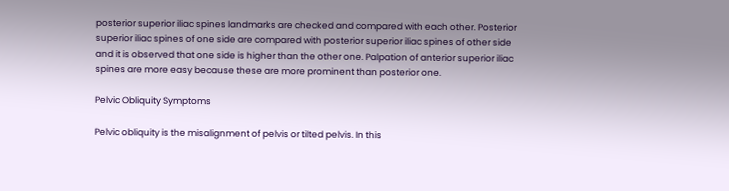posterior superior iliac spines landmarks are checked and compared with each other. Posterior superior iliac spines of one side are compared with posterior superior iliac spines of other side and it is observed that one side is higher than the other one. Palpation of anterior superior iliac spines are more easy because these are more prominent than posterior one.

Pelvic Obliquity Symptoms

Pelvic obliquity is the misalignment of pelvis or tilted pelvis. In this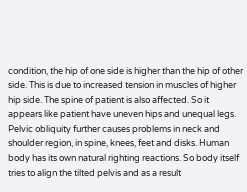condition, the hip of one side is higher than the hip of other side. This is due to increased tension in muscles of higher hip side. The spine of patient is also affected. So it appears like patient have uneven hips and unequal legs. Pelvic obliquity further causes problems in neck and shoulder region, in spine, knees, feet and disks. Human body has its own natural righting reactions. So body itself tries to align the tilted pelvis and as a result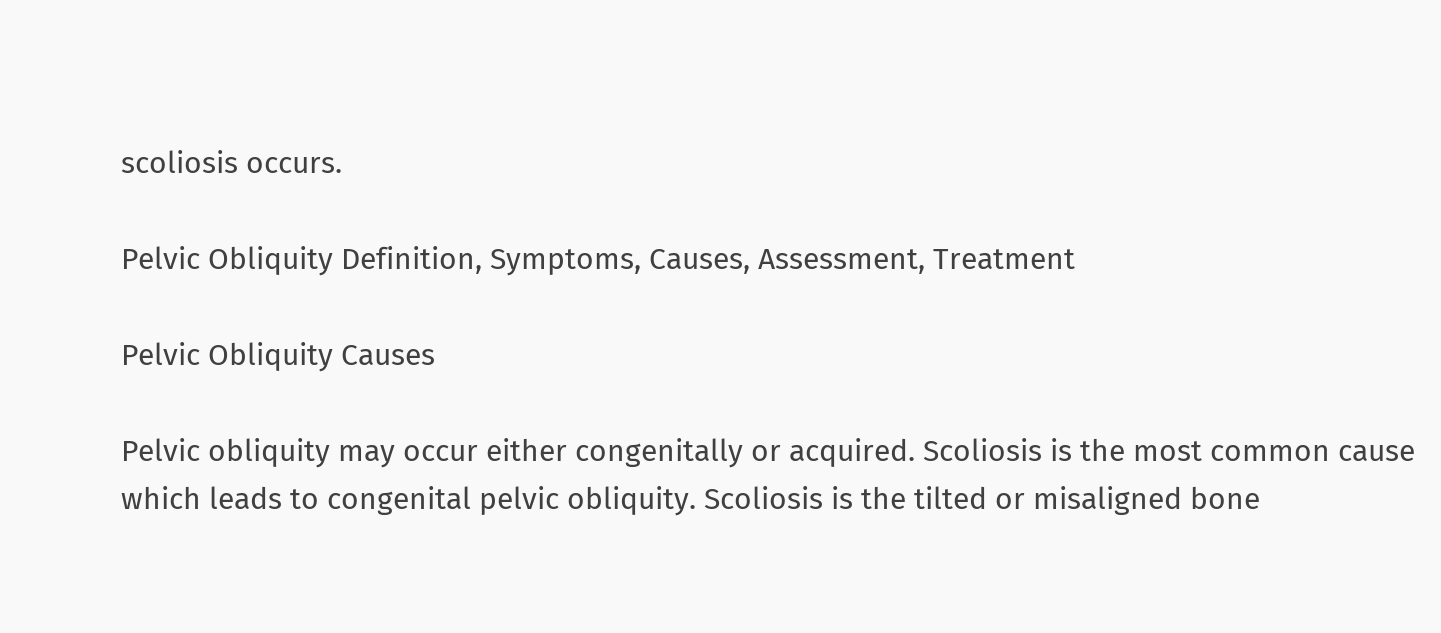scoliosis occurs.

Pelvic Obliquity Definition, Symptoms, Causes, Assessment, Treatment

Pelvic Obliquity Causes

Pelvic obliquity may occur either congenitally or acquired. Scoliosis is the most common cause which leads to congenital pelvic obliquity. Scoliosis is the tilted or misaligned bone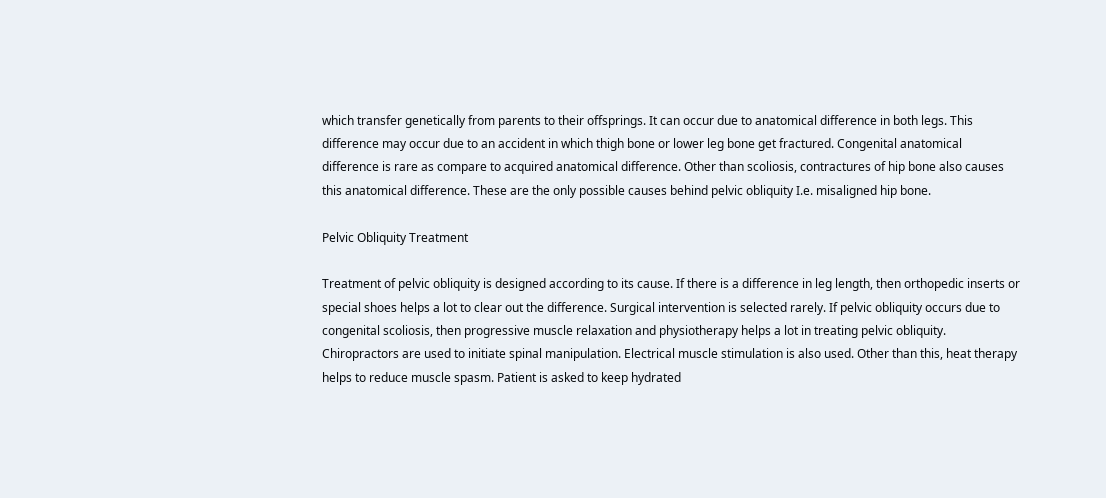which transfer genetically from parents to their offsprings. It can occur due to anatomical difference in both legs. This difference may occur due to an accident in which thigh bone or lower leg bone get fractured. Congenital anatomical difference is rare as compare to acquired anatomical difference. Other than scoliosis, contractures of hip bone also causes this anatomical difference. These are the only possible causes behind pelvic obliquity I.e. misaligned hip bone.

Pelvic Obliquity Treatment

Treatment of pelvic obliquity is designed according to its cause. If there is a difference in leg length, then orthopedic inserts or special shoes helps a lot to clear out the difference. Surgical intervention is selected rarely. If pelvic obliquity occurs due to congenital scoliosis, then progressive muscle relaxation and physiotherapy helps a lot in treating pelvic obliquity. Chiropractors are used to initiate spinal manipulation. Electrical muscle stimulation is also used. Other than this, heat therapy helps to reduce muscle spasm. Patient is asked to keep hydrated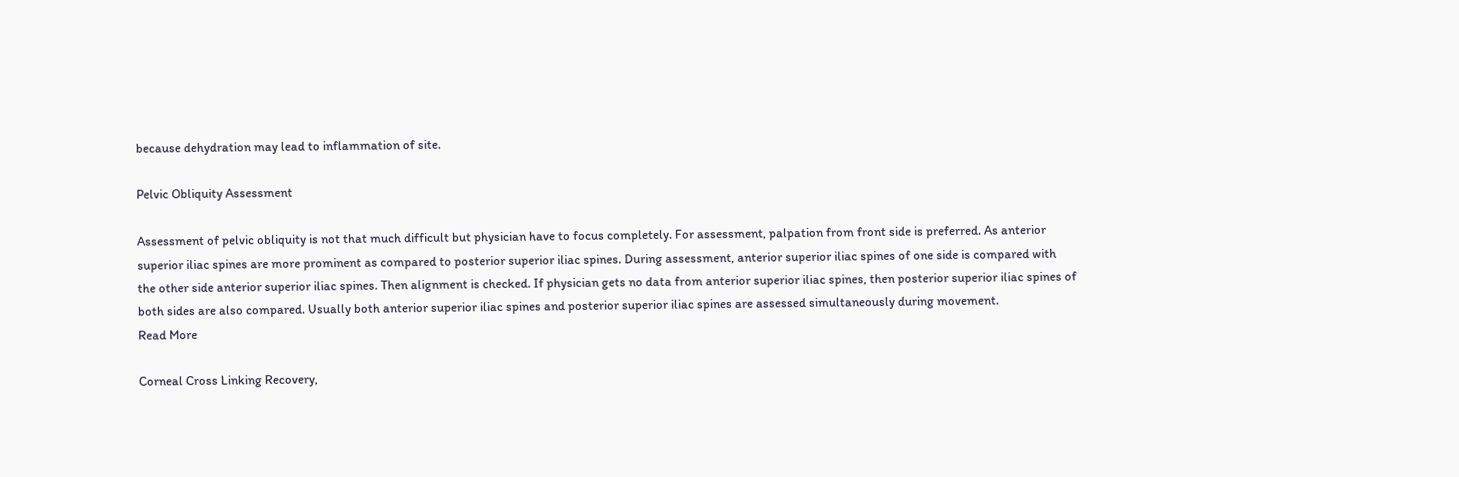because dehydration may lead to inflammation of site.

Pelvic Obliquity Assessment

Assessment of pelvic obliquity is not that much difficult but physician have to focus completely. For assessment, palpation from front side is preferred. As anterior superior iliac spines are more prominent as compared to posterior superior iliac spines. During assessment, anterior superior iliac spines of one side is compared with the other side anterior superior iliac spines. Then alignment is checked. If physician gets no data from anterior superior iliac spines, then posterior superior iliac spines of both sides are also compared. Usually both anterior superior iliac spines and posterior superior iliac spines are assessed simultaneously during movement.
Read More

Corneal Cross Linking Recovery,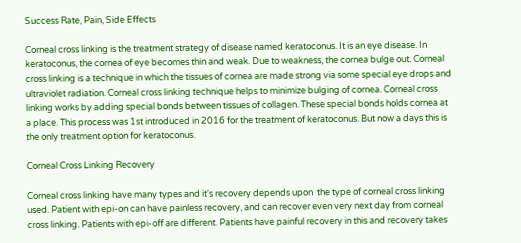Success Rate, Pain, Side Effects

Corneal cross linking is the treatment strategy of disease named keratoconus. It is an eye disease. In keratoconus, the cornea of eye becomes thin and weak. Due to weakness, the cornea bulge out. Corneal cross linking is a technique in which the tissues of cornea are made strong via some special eye drops and ultraviolet radiation. Corneal cross linking technique helps to minimize bulging of cornea. Corneal cross linking works by adding special bonds between tissues of collagen. These special bonds holds cornea at a place. This process was 1st introduced in 2016 for the treatment of keratoconus. But now a days this is the only treatment option for keratoconus.

Corneal Cross Linking Recovery

Corneal cross linking have many types and it's recovery depends upon  the type of corneal cross linking used. Patient with epi-on can have painless recovery, and can recover even very next day from corneal cross linking. Patients with epi-off are different. Patients have painful recovery in this and recovery takes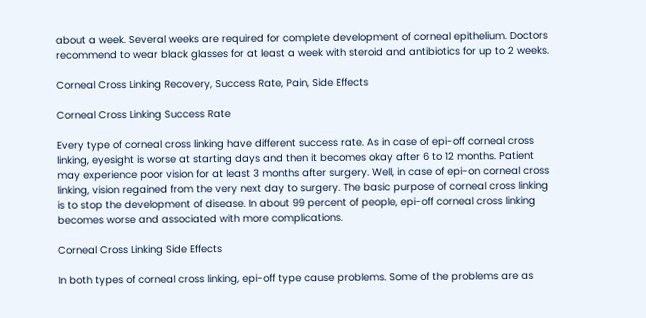about a week. Several weeks are required for complete development of corneal epithelium. Doctors recommend to wear black glasses for at least a week with steroid and antibiotics for up to 2 weeks.

Corneal Cross Linking Recovery, Success Rate, Pain, Side Effects

Corneal Cross Linking Success Rate

Every type of corneal cross linking have different success rate. As in case of epi-off corneal cross linking, eyesight is worse at starting days and then it becomes okay after 6 to 12 months. Patient may experience poor vision for at least 3 months after surgery. Well, in case of epi-on corneal cross linking, vision regained from the very next day to surgery. The basic purpose of corneal cross linking is to stop the development of disease. In about 99 percent of people, epi-off corneal cross linking becomes worse and associated with more complications.

Corneal Cross Linking Side Effects

In both types of corneal cross linking, epi-off type cause problems. Some of the problems are as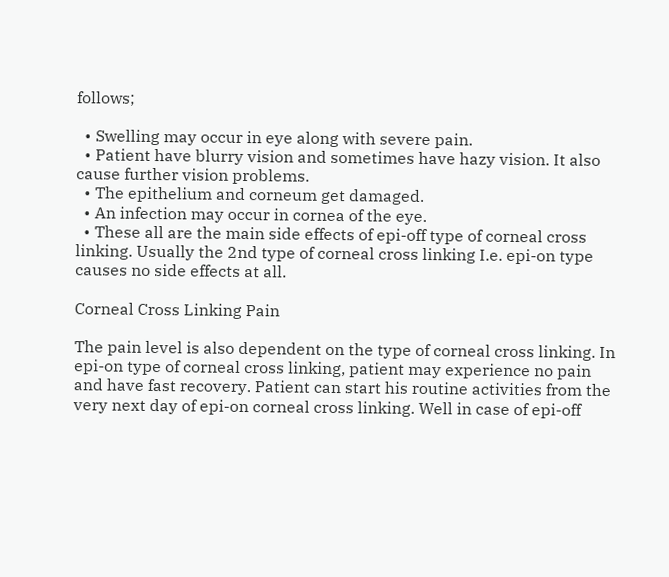follows;

  • Swelling may occur in eye along with severe pain.
  • Patient have blurry vision and sometimes have hazy vision. It also cause further vision problems.
  • The epithelium and corneum get damaged.
  • An infection may occur in cornea of the eye.
  • These all are the main side effects of epi-off type of corneal cross linking. Usually the 2nd type of corneal cross linking I.e. epi-on type causes no side effects at all.

Corneal Cross Linking Pain

The pain level is also dependent on the type of corneal cross linking. In epi-on type of corneal cross linking, patient may experience no pain and have fast recovery. Patient can start his routine activities from the very next day of epi-on corneal cross linking. Well in case of epi-off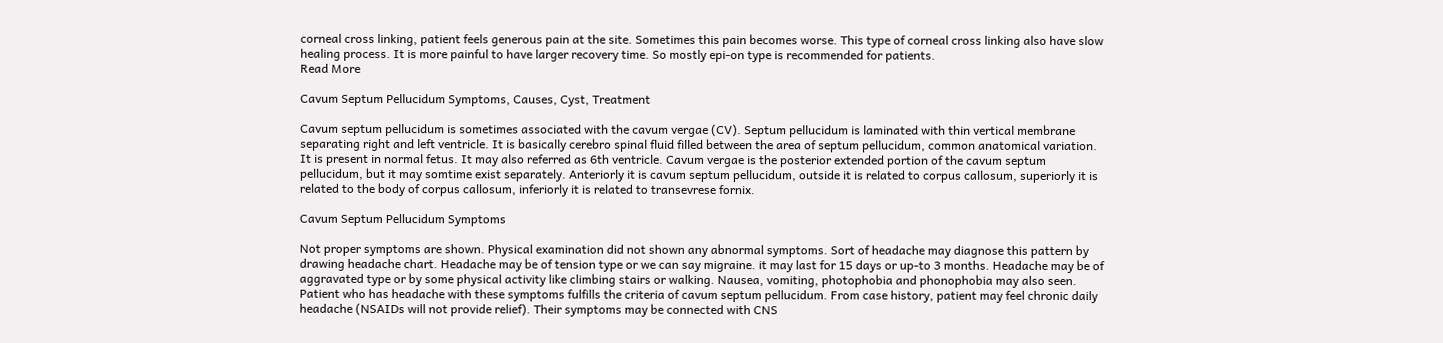corneal cross linking, patient feels generous pain at the site. Sometimes this pain becomes worse. This type of corneal cross linking also have slow healing process. It is more painful to have larger recovery time. So mostly epi-on type is recommended for patients.
Read More

Cavum Septum Pellucidum Symptoms, Causes, Cyst, Treatment

Cavum septum pellucidum is sometimes associated with the cavum vergae (CV). Septum pellucidum is laminated with thin vertical membrane separating right and left ventricle. It is basically cerebro spinal fluid filled between the area of septum pellucidum, common anatomical variation. It is present in normal fetus. It may also referred as 6th ventricle. Cavum vergae is the posterior extended portion of the cavum septum pellucidum, but it may somtime exist separately. Anteriorly it is cavum septum pellucidum, outside it is related to corpus callosum, superiorly it is related to the body of corpus callosum, inferiorly it is related to transevrese fornix.

Cavum Septum Pellucidum Symptoms

Not proper symptoms are shown. Physical examination did not shown any abnormal symptoms. Sort of headache may diagnose this pattern by drawing headache chart. Headache may be of tension type or we can say migraine. it may last for 15 days or up-to 3 months. Headache may be of aggravated type or by some physical activity like climbing stairs or walking. Nausea, vomiting, photophobia and phonophobia may also seen. Patient who has headache with these symptoms fulfills the criteria of cavum septum pellucidum. From case history, patient may feel chronic daily headache (NSAIDs will not provide relief). Their symptoms may be connected with CNS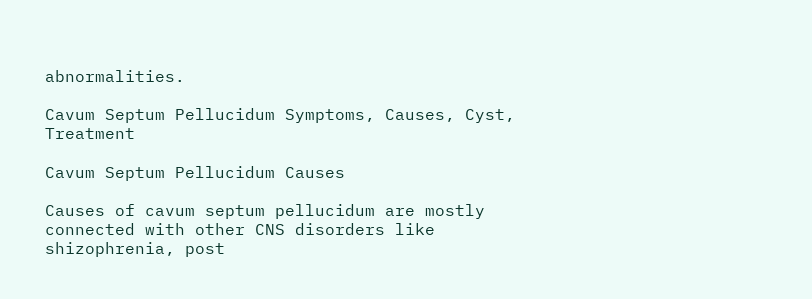abnormalities.

Cavum Septum Pellucidum Symptoms, Causes, Cyst, Treatment

Cavum Septum Pellucidum Causes

Causes of cavum septum pellucidum are mostly connected with other CNS disorders like shizophrenia, post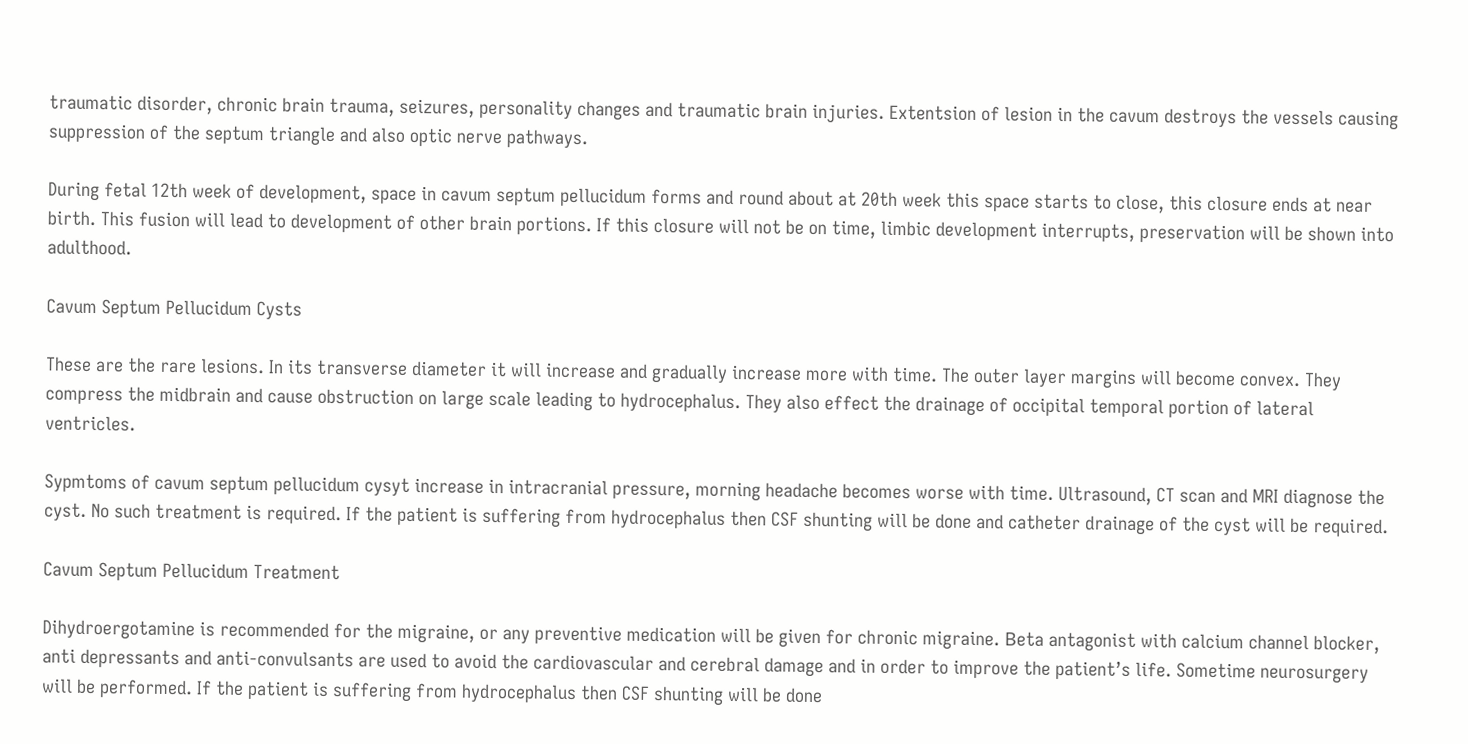traumatic disorder, chronic brain trauma, seizures, personality changes and traumatic brain injuries. Extentsion of lesion in the cavum destroys the vessels causing suppression of the septum triangle and also optic nerve pathways.

During fetal 12th week of development, space in cavum septum pellucidum forms and round about at 20th week this space starts to close, this closure ends at near birth. This fusion will lead to development of other brain portions. If this closure will not be on time, limbic development interrupts, preservation will be shown into adulthood.

Cavum Septum Pellucidum Cysts

These are the rare lesions. In its transverse diameter it will increase and gradually increase more with time. The outer layer margins will become convex. They compress the midbrain and cause obstruction on large scale leading to hydrocephalus. They also effect the drainage of occipital temporal portion of lateral ventricles.

Sypmtoms of cavum septum pellucidum cysyt increase in intracranial pressure, morning headache becomes worse with time. Ultrasound, CT scan and MRI diagnose the cyst. No such treatment is required. If the patient is suffering from hydrocephalus then CSF shunting will be done and catheter drainage of the cyst will be required.

Cavum Septum Pellucidum Treatment

Dihydroergotamine is recommended for the migraine, or any preventive medication will be given for chronic migraine. Βeta antagonist with calcium channel blocker, anti depressants and anti-convulsants are used to avoid the cardiovascular and cerebral damage and in order to improve the patient’s life. Sometime neurosurgery will be performed. If the patient is suffering from hydrocephalus then CSF shunting will be done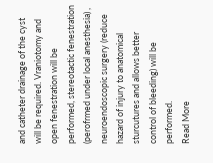and catheter drainage of the cyst will be required. Vraniotomy and open fenestration will be performed, stereotactic fenestration (perofrmed under local anesthesia) , neuroendoscopic surgery (reduce hazard of injury to anatomical sturcutures and allows better control of bleeding) will be performed.
Read More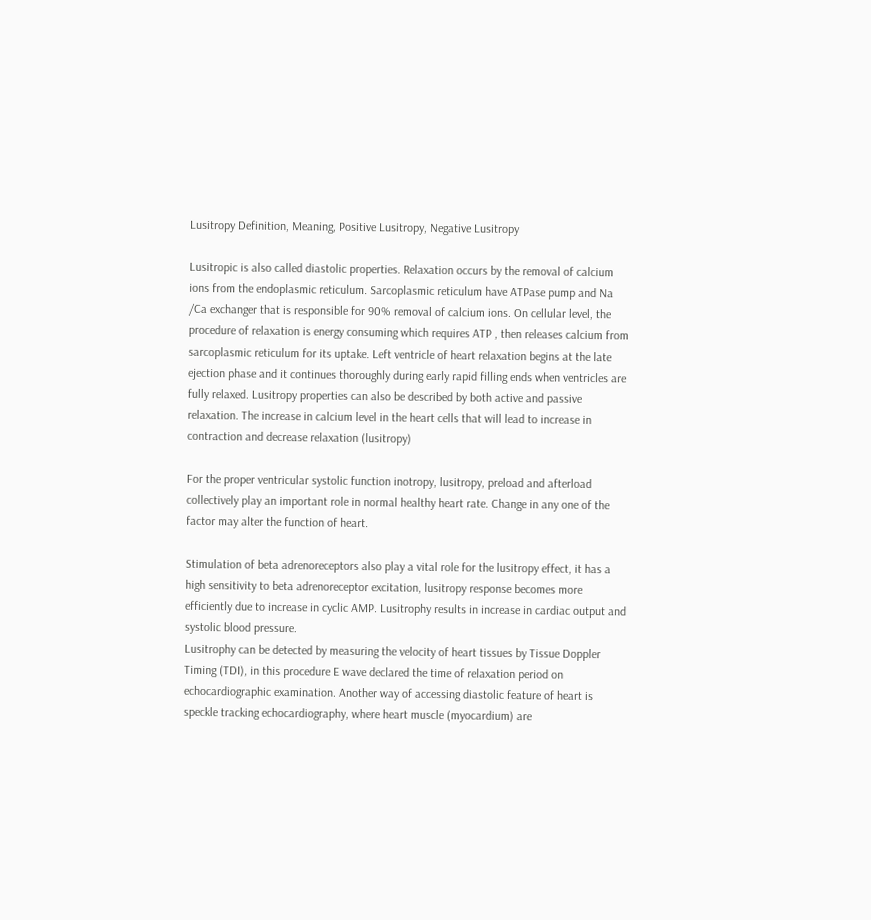Lusitropy Definition, Meaning, Positive Lusitropy, Negative Lusitropy

Lusitropic is also called diastolic properties. Relaxation occurs by the removal of calcium ions from the endoplasmic reticulum. Sarcoplasmic reticulum have ATPase pump and Na /Ca exchanger that is responsible for 90% removal of calcium ions. On cellular level, the procedure of relaxation is energy consuming which requires ATP , then releases calcium from sarcoplasmic reticulum for its uptake. Left ventricle of heart relaxation begins at the late ejection phase and it continues thoroughly during early rapid filling ends when ventricles are fully relaxed. Lusitropy properties can also be described by both active and passive relaxation. The increase in calcium level in the heart cells that will lead to increase in contraction and decrease relaxation (lusitropy)

For the proper ventricular systolic function inotropy, lusitropy, preload and afterload collectively play an important role in normal healthy heart rate. Change in any one of the factor may alter the function of heart.

Stimulation of beta adrenoreceptors also play a vital role for the lusitropy effect, it has a high sensitivity to beta adrenoreceptor excitation, lusitropy response becomes more efficiently due to increase in cyclic AMP. Lusitrophy results in increase in cardiac output and systolic blood pressure.
Lusitrophy can be detected by measuring the velocity of heart tissues by Tissue Doppler Timing (TDI), in this procedure E wave declared the time of relaxation period on echocardiographic examination. Another way of accessing diastolic feature of heart is speckle tracking echocardiography, where heart muscle (myocardium) are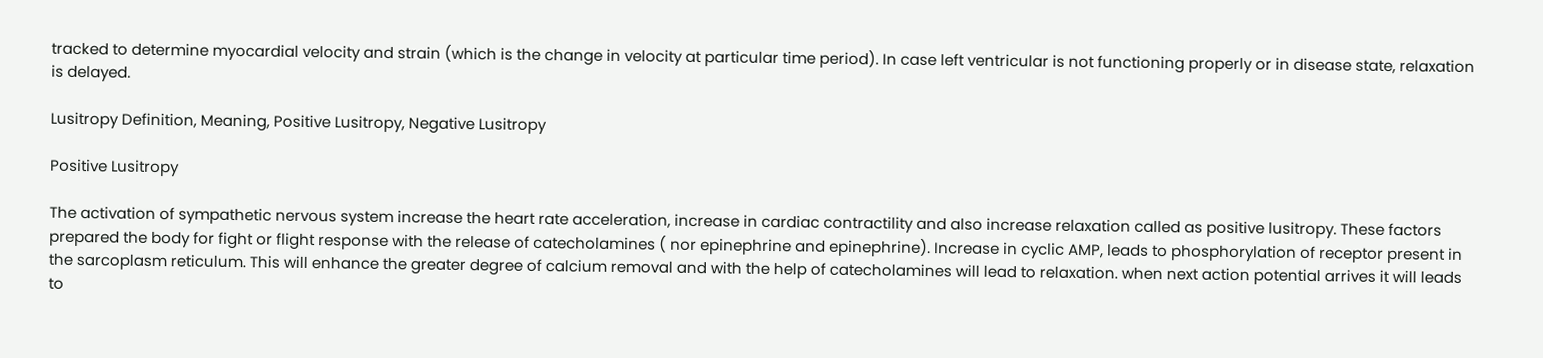tracked to determine myocardial velocity and strain (which is the change in velocity at particular time period). In case left ventricular is not functioning properly or in disease state, relaxation is delayed.

Lusitropy Definition, Meaning, Positive Lusitropy, Negative Lusitropy

Positive Lusitropy

The activation of sympathetic nervous system increase the heart rate acceleration, increase in cardiac contractility and also increase relaxation called as positive lusitropy. These factors prepared the body for fight or flight response with the release of catecholamines ( nor epinephrine and epinephrine). Increase in cyclic AMP, leads to phosphorylation of receptor present in the sarcoplasm reticulum. This will enhance the greater degree of calcium removal and with the help of catecholamines will lead to relaxation. when next action potential arrives it will leads to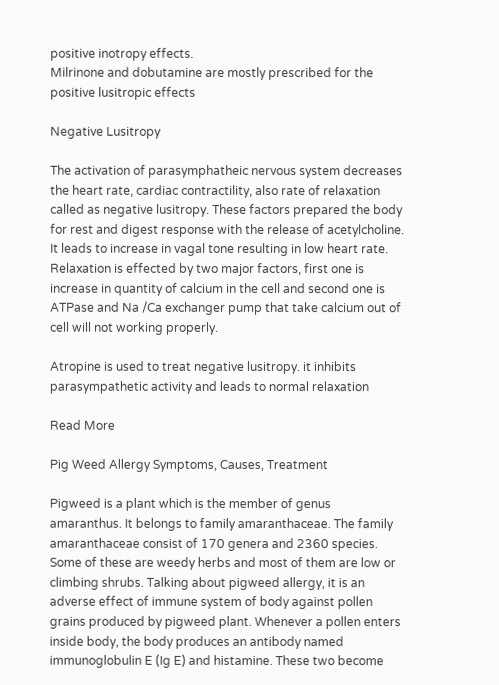positive inotropy effects.
Milrinone and dobutamine are mostly prescribed for the positive lusitropic effects

Negative Lusitropy

The activation of parasymphatheic nervous system decreases the heart rate, cardiac contractility, also rate of relaxation called as negative lusitropy. These factors prepared the body for rest and digest response with the release of acetylcholine. It leads to increase in vagal tone resulting in low heart rate. Relaxation is effected by two major factors, first one is increase in quantity of calcium in the cell and second one is ATPase and Na /Ca exchanger pump that take calcium out of cell will not working properly.

Atropine is used to treat negative lusitropy. it inhibits parasympathetic activity and leads to normal relaxation

Read More

Pig Weed Allergy Symptoms, Causes, Treatment

Pigweed is a plant which is the member of genus amaranthus. It belongs to family amaranthaceae. The family amaranthaceae consist of 170 genera and 2360 species. Some of these are weedy herbs and most of them are low or climbing shrubs. Talking about pigweed allergy, it is an adverse effect of immune system of body against pollen grains produced by pigweed plant. Whenever a pollen enters inside body, the body produces an antibody named immunoglobulin E (Ig E) and histamine. These two become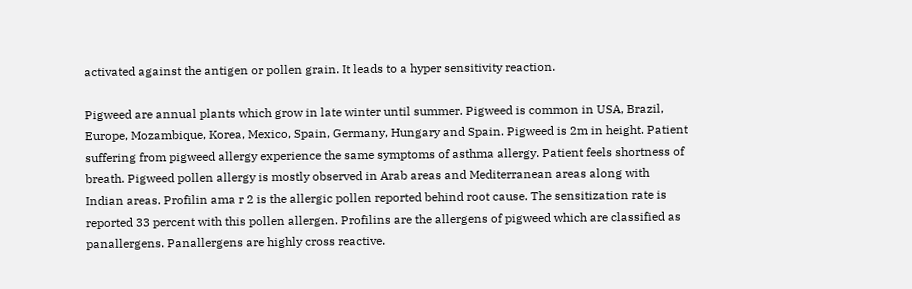activated against the antigen or pollen grain. It leads to a hyper sensitivity reaction.

Pigweed are annual plants which grow in late winter until summer. Pigweed is common in USA, Brazil, Europe, Mozambique, Korea, Mexico, Spain, Germany, Hungary and Spain. Pigweed is 2m in height. Patient suffering from pigweed allergy experience the same symptoms of asthma allergy. Patient feels shortness of breath. Pigweed pollen allergy is mostly observed in Arab areas and Mediterranean areas along with Indian areas. Profilin ama r 2 is the allergic pollen reported behind root cause. The sensitization rate is reported 33 percent with this pollen allergen. Profilins are the allergens of pigweed which are classified as panallergens. Panallergens are highly cross reactive.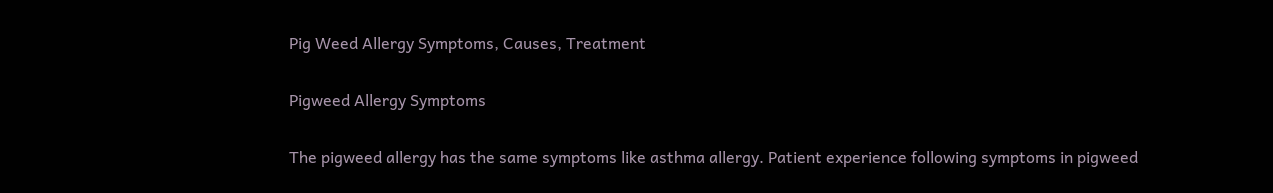Pig Weed Allergy Symptoms, Causes, Treatment

Pigweed Allergy Symptoms

The pigweed allergy has the same symptoms like asthma allergy. Patient experience following symptoms in pigweed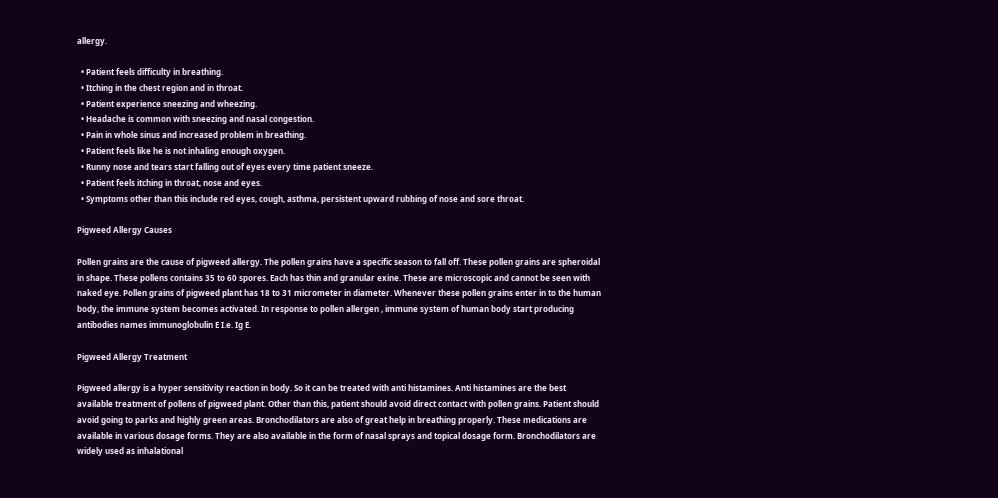allergy.

  • Patient feels difficulty in breathing.
  • Itching in the chest region and in throat.
  • Patient experience sneezing and wheezing.
  • Headache is common with sneezing and nasal congestion.
  • Pain in whole sinus and increased problem in breathing.
  • Patient feels like he is not inhaling enough oxygen.
  • Runny nose and tears start falling out of eyes every time patient sneeze.
  • Patient feels itching in throat, nose and eyes.
  • Symptoms other than this include red eyes, cough, asthma, persistent upward rubbing of nose and sore throat.

Pigweed Allergy Causes

Pollen grains are the cause of pigweed allergy. The pollen grains have a specific season to fall off. These pollen grains are spheroidal in shape. These pollens contains 35 to 60 spores. Each has thin and granular exine. These are microscopic and cannot be seen with naked eye. Pollen grains of pigweed plant has 18 to 31 micrometer in diameter. Whenever these pollen grains enter in to the human body, the immune system becomes activated. In response to pollen allergen , immune system of human body start producing antibodies names immunoglobulin E I.e. Ig E.

Pigweed Allergy Treatment

Pigweed allergy is a hyper sensitivity reaction in body. So it can be treated with anti histamines. Anti histamines are the best available treatment of pollens of pigweed plant. Other than this, patient should avoid direct contact with pollen grains. Patient should avoid going to parks and highly green areas. Bronchodilators are also of great help in breathing properly. These medications are available in various dosage forms. They are also available in the form of nasal sprays and topical dosage form. Bronchodilators are widely used as inhalational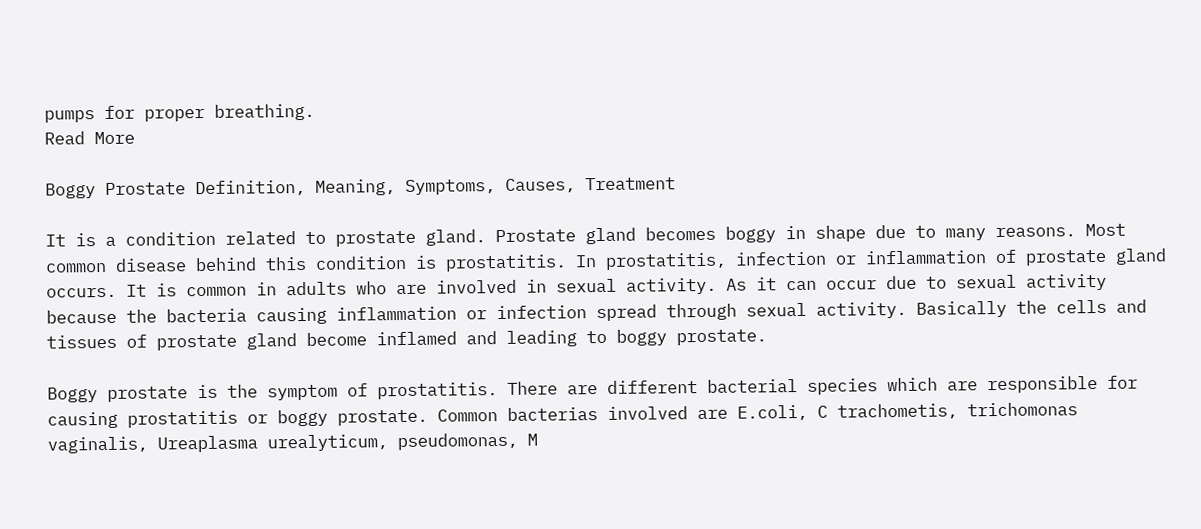pumps for proper breathing.
Read More

Boggy Prostate Definition, Meaning, Symptoms, Causes, Treatment

It is a condition related to prostate gland. Prostate gland becomes boggy in shape due to many reasons. Most common disease behind this condition is prostatitis. In prostatitis, infection or inflammation of prostate gland occurs. It is common in adults who are involved in sexual activity. As it can occur due to sexual activity because the bacteria causing inflammation or infection spread through sexual activity. Basically the cells and tissues of prostate gland become inflamed and leading to boggy prostate.

Boggy prostate is the symptom of prostatitis. There are different bacterial species which are responsible for causing prostatitis or boggy prostate. Common bacterias involved are E.coli, C trachometis, trichomonas vaginalis, Ureaplasma urealyticum, pseudomonas, M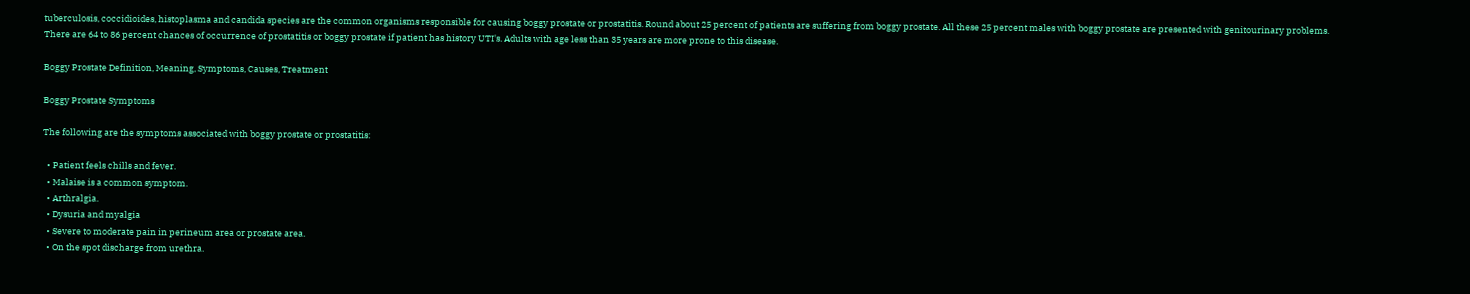tuberculosis, coccidioides, histoplasma and candida species are the common organisms responsible for causing boggy prostate or prostatitis. Round about 25 percent of patients are suffering from boggy prostate. All these 25 percent males with boggy prostate are presented with genitourinary problems. There are 64 to 86 percent chances of occurrence of prostatitis or boggy prostate if patient has history UTI's. Adults with age less than 35 years are more prone to this disease.

Boggy Prostate Definition, Meaning, Symptoms, Causes, Treatment

Boggy Prostate Symptoms

The following are the symptoms associated with boggy prostate or prostatitis:

  • Patient feels chills and fever.
  • Malaise is a common symptom.
  • Arthralgia.
  • Dysuria and myalgia
  • Severe to moderate pain in perineum area or prostate area.
  • On the spot discharge from urethra.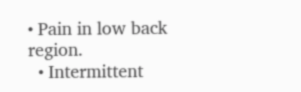• Pain in low back region.
  • Intermittent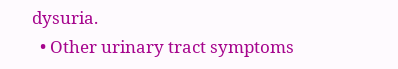dysuria.
  • Other urinary tract symptoms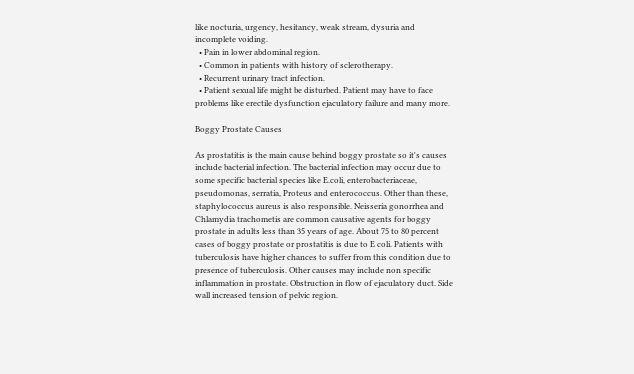like nocturia, urgency, hesitancy, weak stream, dysuria and incomplete voiding.
  • Pain in lower abdominal region.
  • Common in patients with history of sclerotherapy.
  • Recurrent urinary tract infection.
  • Patient sexual life might be disturbed. Patient may have to face problems like erectile dysfunction ejaculatory failure and many more.

Boggy Prostate Causes

As prostatitis is the main cause behind boggy prostate so it's causes include bacterial infection. The bacterial infection may occur due to some specific bacterial species like E.coli, enterobacteriaceae, pseudomonas, serratia, Proteus and enterococcus. Other than these, staphylococcus aureus is also responsible. Neisseria gonorrhea and Chlamydia trachometis are common causative agents for boggy prostate in adults less than 35 years of age. About 75 to 80 percent cases of boggy prostate or prostatitis is due to E coli. Patients with tuberculosis have higher chances to suffer from this condition due to presence of tuberculosis. Other causes may include non specific inflammation in prostate. Obstruction in flow of ejaculatory duct. Side wall increased tension of pelvic region.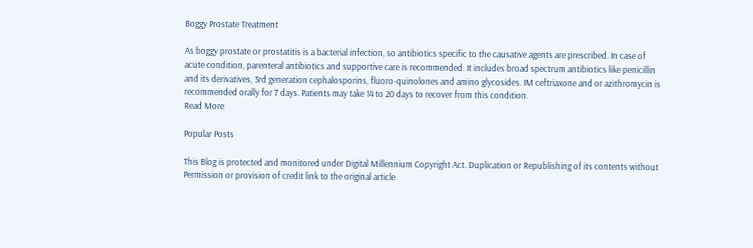Boggy Prostate Treatment

As boggy prostate or prostatitis is a bacterial infection, so antibiotics specific to the causative agents are prescribed. In case of acute condition, parenteral antibiotics and supportive care is recommended. It includes broad spectrum antibiotics like penicillin and its derivatives, 3rd generation cephalosporins, fluoro-quinolones and amino glycosides. IM ceftriaxone and or azithromycin is recommended orally for 7 days. Patients may take 14 to 20 days to recover from this condition.
Read More

Popular Posts

This Blog is protected and monitored under Digital Millennium Copyright Act. Duplication or Republishing of its contents without Permission or provision of credit link to the original article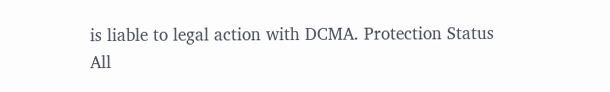is liable to legal action with DCMA. Protection Status
All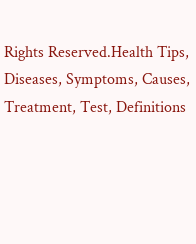Rights Reserved.Health Tips, Diseases, Symptoms, Causes, Treatment, Test, Definitions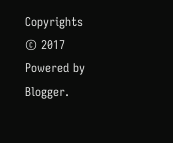Copyrights © 2017
Powered by Blogger.